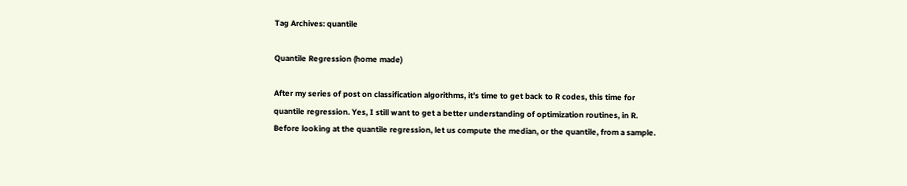Tag Archives: quantile

Quantile Regression (home made)

After my series of post on classification algorithms, it’s time to get back to R codes, this time for quantile regression. Yes, I still want to get a better understanding of optimization routines, in R. Before looking at the quantile regression, let us compute the median, or the quantile, from a sample.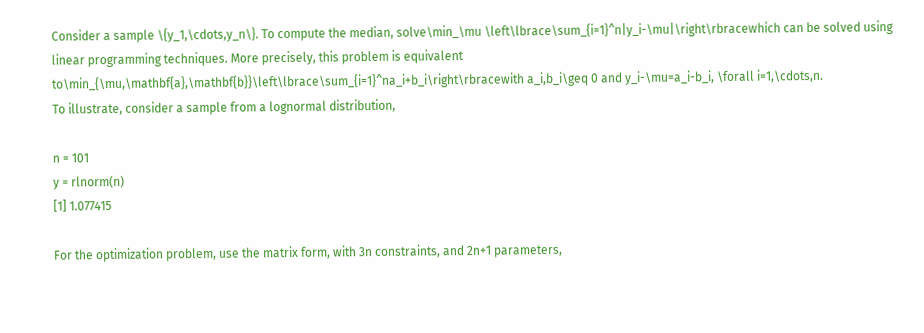Consider a sample \{y_1,\cdots,y_n\}. To compute the median, solve\min_\mu \left\lbrace\sum_{i=1}^n|y_i-\mu|\right\rbracewhich can be solved using linear programming techniques. More precisely, this problem is equivalent to\min_{\mu,\mathbf{a},\mathbf{b}}\left\lbrace\sum_{i=1}^na_i+b_i\right\rbracewith a_i,b_i\geq 0 and y_i-\mu=a_i-b_i, \forall i=1,\cdots,n.
To illustrate, consider a sample from a lognormal distribution,

n = 101
y = rlnorm(n)
[1] 1.077415

For the optimization problem, use the matrix form, with 3n constraints, and 2n+1 parameters,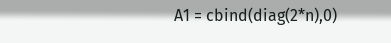A1 = cbind(diag(2*n),0)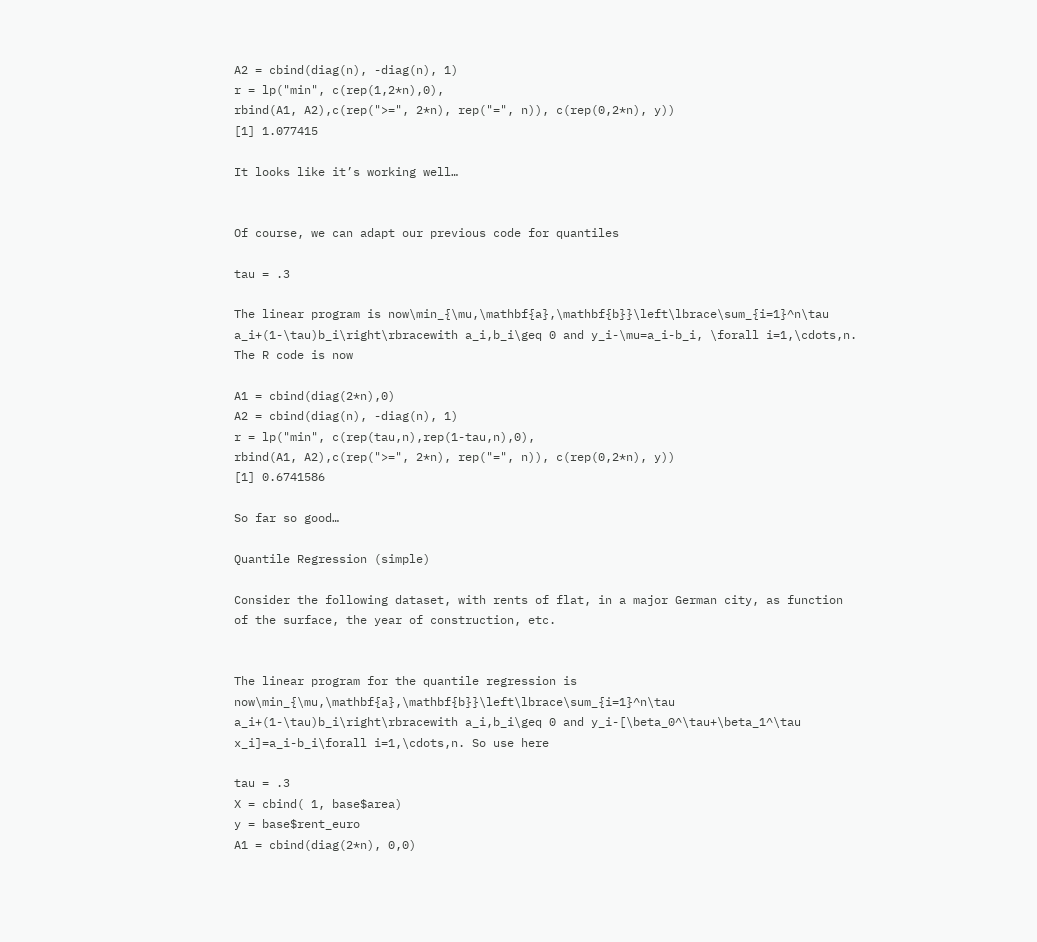A2 = cbind(diag(n), -diag(n), 1)
r = lp("min", c(rep(1,2*n),0),
rbind(A1, A2),c(rep(">=", 2*n), rep("=", n)), c(rep(0,2*n), y))
[1] 1.077415

It looks like it’s working well…


Of course, we can adapt our previous code for quantiles

tau = .3

The linear program is now\min_{\mu,\mathbf{a},\mathbf{b}}\left\lbrace\sum_{i=1}^n\tau a_i+(1-\tau)b_i\right\rbracewith a_i,b_i\geq 0 and y_i-\mu=a_i-b_i, \forall i=1,\cdots,n. The R code is now

A1 = cbind(diag(2*n),0)
A2 = cbind(diag(n), -diag(n), 1)
r = lp("min", c(rep(tau,n),rep(1-tau,n),0),
rbind(A1, A2),c(rep(">=", 2*n), rep("=", n)), c(rep(0,2*n), y))
[1] 0.6741586

So far so good…

Quantile Regression (simple)

Consider the following dataset, with rents of flat, in a major German city, as function of the surface, the year of construction, etc.


The linear program for the quantile regression is now\min_{\mu,\mathbf{a},\mathbf{b}}\left\lbrace\sum_{i=1}^n\tau a_i+(1-\tau)b_i\right\rbracewith a_i,b_i\geq 0 and y_i-[\beta_0^\tau+\beta_1^\tau x_i]=a_i-b_i\forall i=1,\cdots,n. So use here

tau = .3
X = cbind( 1, base$area)
y = base$rent_euro
A1 = cbind(diag(2*n), 0,0)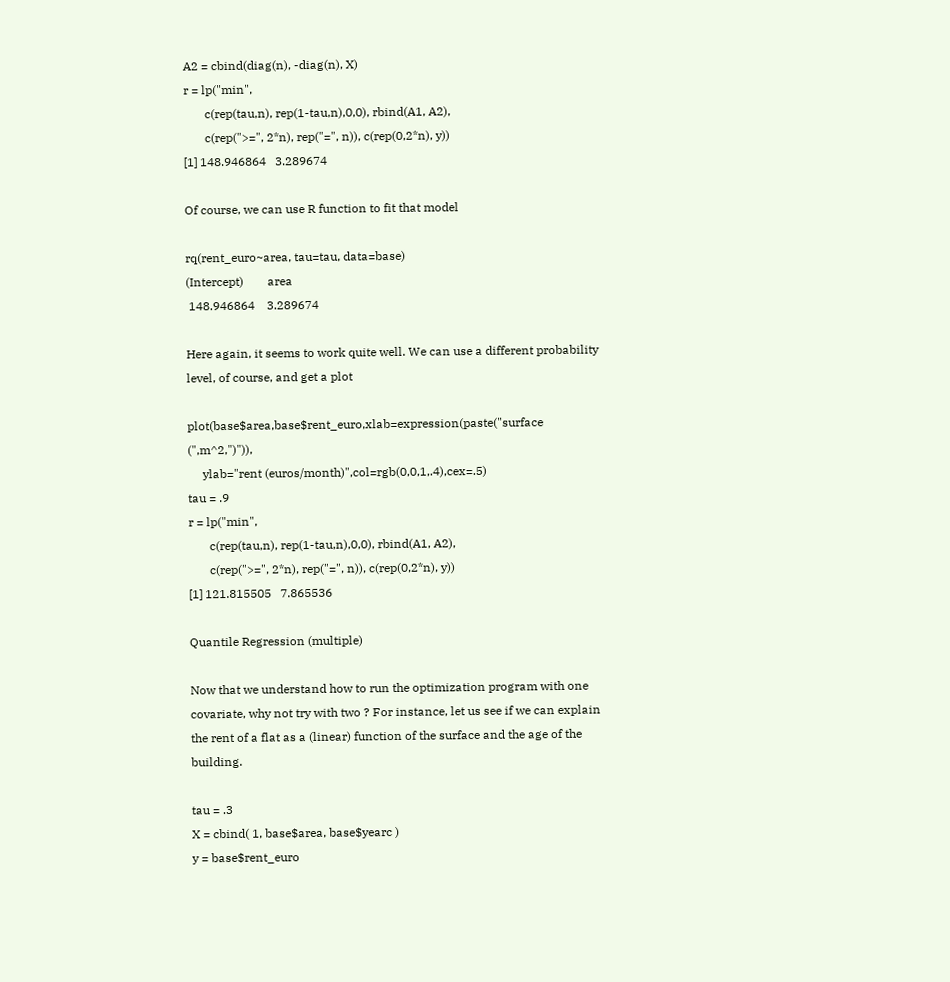A2 = cbind(diag(n), -diag(n), X)
r = lp("min",
       c(rep(tau,n), rep(1-tau,n),0,0), rbind(A1, A2),
       c(rep(">=", 2*n), rep("=", n)), c(rep(0,2*n), y))
[1] 148.946864   3.289674

Of course, we can use R function to fit that model

rq(rent_euro~area, tau=tau, data=base)
(Intercept)        area
 148.946864    3.289674

Here again, it seems to work quite well. We can use a different probability level, of course, and get a plot

plot(base$area,base$rent_euro,xlab=expression(paste("surface (",m^2,")")),
     ylab="rent (euros/month)",col=rgb(0,0,1,.4),cex=.5)
tau = .9
r = lp("min",
       c(rep(tau,n), rep(1-tau,n),0,0), rbind(A1, A2),
       c(rep(">=", 2*n), rep("=", n)), c(rep(0,2*n), y))
[1] 121.815505   7.865536

Quantile Regression (multiple)

Now that we understand how to run the optimization program with one covariate, why not try with two ? For instance, let us see if we can explain the rent of a flat as a (linear) function of the surface and the age of the building.

tau = .3
X = cbind( 1, base$area, base$yearc )
y = base$rent_euro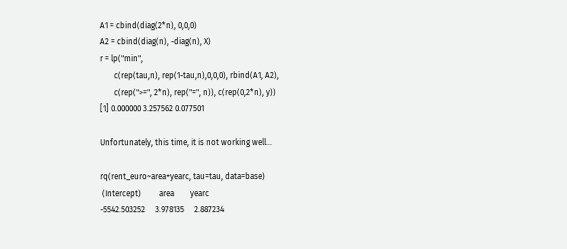A1 = cbind(diag(2*n), 0,0,0)
A2 = cbind(diag(n), -diag(n), X)
r = lp("min",
       c(rep(tau,n), rep(1-tau,n),0,0,0), rbind(A1, A2),
       c(rep(">=", 2*n), rep("=", n)), c(rep(0,2*n), y))
[1] 0.000000 3.257562 0.077501

Unfortunately, this time, it is not working well…

rq(rent_euro~area+yearc, tau=tau, data=base)
 (Intercept)         area        yearc
-5542.503252     3.978135     2.887234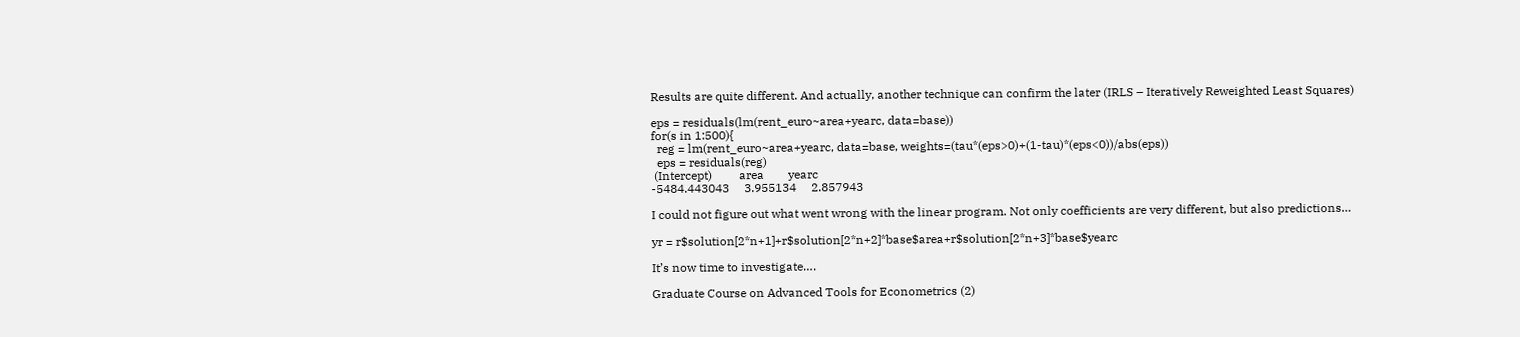Results are quite different. And actually, another technique can confirm the later (IRLS – Iteratively Reweighted Least Squares)

eps = residuals(lm(rent_euro~area+yearc, data=base))
for(s in 1:500){
  reg = lm(rent_euro~area+yearc, data=base, weights=(tau*(eps>0)+(1-tau)*(eps<0))/abs(eps))
  eps = residuals(reg)
 (Intercept)         area        yearc
-5484.443043     3.955134     2.857943

I could not figure out what went wrong with the linear program. Not only coefficients are very different, but also predictions…

yr = r$solution[2*n+1]+r$solution[2*n+2]*base$area+r$solution[2*n+3]*base$yearc

It’s now time to investigate….

Graduate Course on Advanced Tools for Econometrics (2)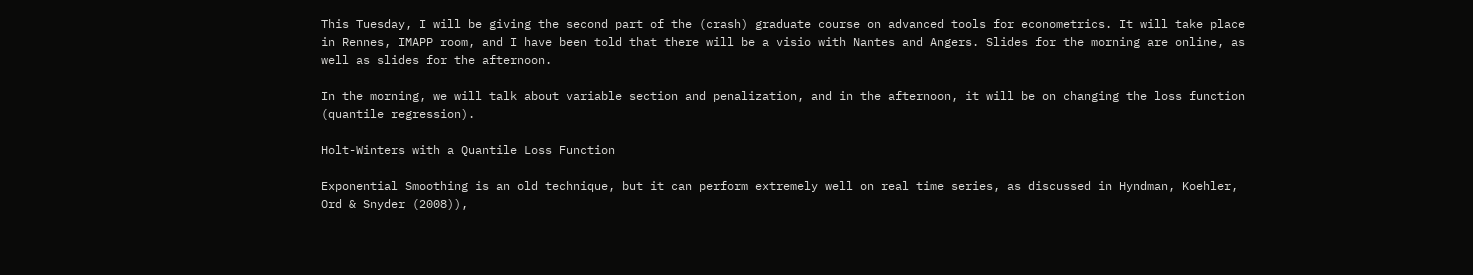This Tuesday, I will be giving the second part of the (crash) graduate course on advanced tools for econometrics. It will take place in Rennes, IMAPP room, and I have been told that there will be a visio with Nantes and Angers. Slides for the morning are online, as well as slides for the afternoon.

In the morning, we will talk about variable section and penalization, and in the afternoon, it will be on changing the loss function (quantile regression).

Holt-Winters with a Quantile Loss Function

Exponential Smoothing is an old technique, but it can perform extremely well on real time series, as discussed in Hyndman, Koehler, Ord & Snyder (2008)),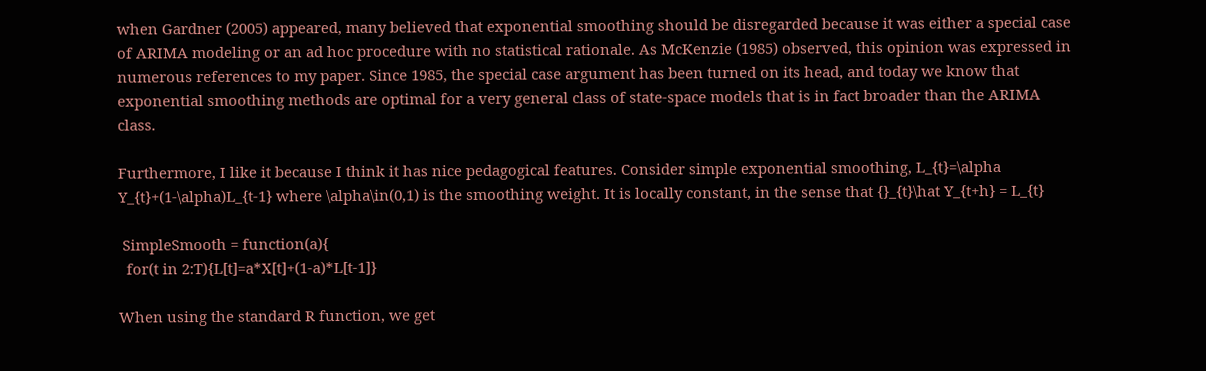when Gardner (2005) appeared, many believed that exponential smoothing should be disregarded because it was either a special case of ARIMA modeling or an ad hoc procedure with no statistical rationale. As McKenzie (1985) observed, this opinion was expressed in numerous references to my paper. Since 1985, the special case argument has been turned on its head, and today we know that exponential smoothing methods are optimal for a very general class of state-space models that is in fact broader than the ARIMA class.

Furthermore, I like it because I think it has nice pedagogical features. Consider simple exponential smoothing, L_{t}=\alpha Y_{t}+(1-\alpha)L_{t-1} where \alpha\in(0,1) is the smoothing weight. It is locally constant, in the sense that {}_{t}\hat Y_{t+h} = L_{t}

 SimpleSmooth = function(a){
  for(t in 2:T){L[t]=a*X[t]+(1-a)*L[t-1]}

When using the standard R function, we get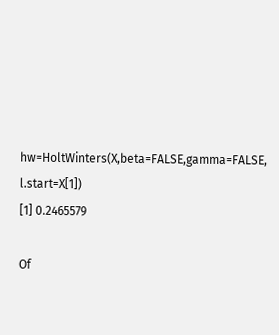hw=HoltWinters(X,beta=FALSE,gamma=FALSE, l.start=X[1])
[1] 0.2465579

Of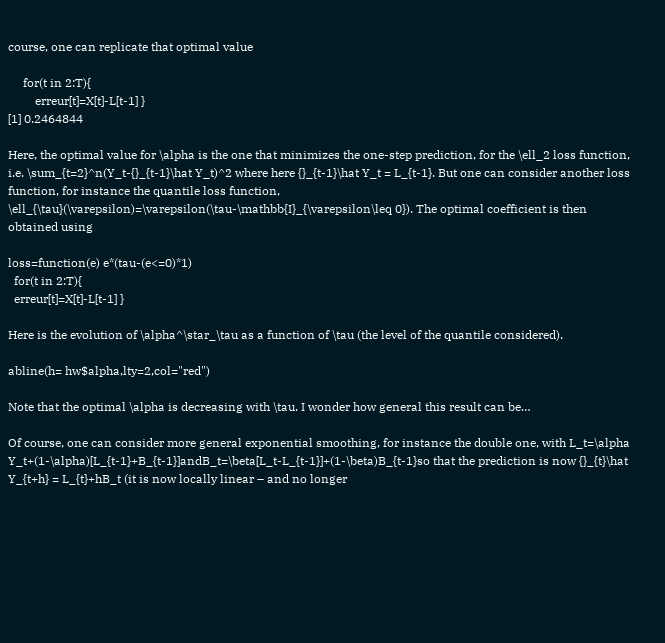course, one can replicate that optimal value

     for(t in 2:T){
         erreur[t]=X[t]-L[t-1] }
[1] 0.2464844

Here, the optimal value for \alpha is the one that minimizes the one-step prediction, for the \ell_2 loss function, i.e. \sum_{t=2}^n(Y_t-{}_{t-1}\hat Y_t)^2 where here {}_{t-1}\hat Y_t = L_{t-1}. But one can consider another loss function, for instance the quantile loss function, \ell_{\tau}(\varepsilon)=\varepsilon(\tau-\mathbb{I}_{\varepsilon\leq 0}). The optimal coefficient is then obtained using

loss=function(e) e*(tau-(e<=0)*1)
  for(t in 2:T){
  erreur[t]=X[t]-L[t-1] }

Here is the evolution of \alpha^\star_\tau as a function of \tau (the level of the quantile considered).

abline(h= hw$alpha,lty=2,col="red")

Note that the optimal \alpha is decreasing with \tau. I wonder how general this result can be…

Of course, one can consider more general exponential smoothing, for instance the double one, with L_t=\alpha Y_t+(1-\alpha)[L_{t-1}+B_{t-1}]andB_t=\beta[L_t-L_{t-1}]+(1-\beta)B_{t-1}so that the prediction is now {}_{t}\hat Y_{t+h} = L_{t}+hB_t (it is now locally linear – and no longer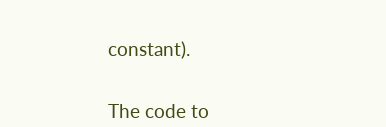constant).


The code to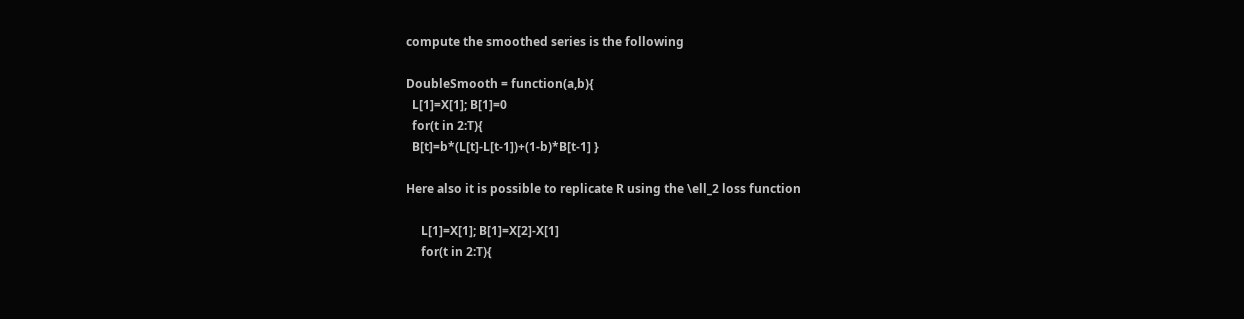compute the smoothed series is the following

DoubleSmooth = function(a,b){
  L[1]=X[1]; B[1]=0
  for(t in 2:T){
  B[t]=b*(L[t]-L[t-1])+(1-b)*B[t-1] }

Here also it is possible to replicate R using the \ell_2 loss function

     L[1]=X[1]; B[1]=X[2]-X[1]
     for(t in 2:T){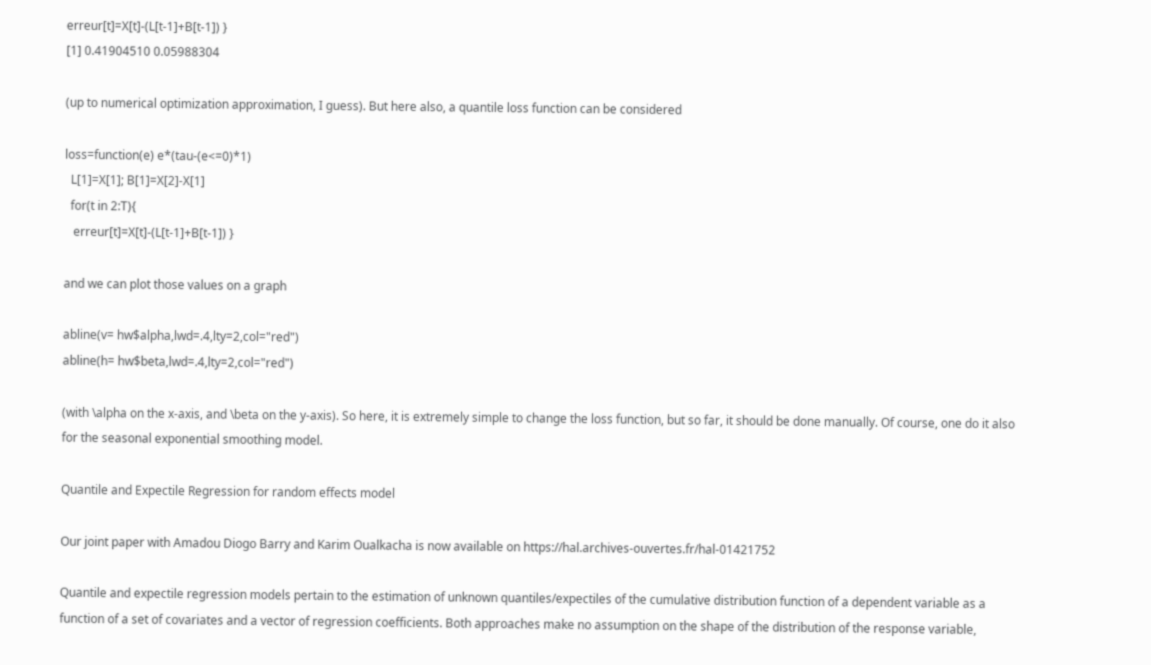erreur[t]=X[t]-(L[t-1]+B[t-1]) }
[1] 0.41904510 0.05988304

(up to numerical optimization approximation, I guess). But here also, a quantile loss function can be considered

loss=function(e) e*(tau-(e<=0)*1)
  L[1]=X[1]; B[1]=X[2]-X[1]
  for(t in 2:T){
   erreur[t]=X[t]-(L[t-1]+B[t-1]) }

and we can plot those values on a graph

abline(v= hw$alpha,lwd=.4,lty=2,col="red")
abline(h= hw$beta,lwd=.4,lty=2,col="red")

(with \alpha on the x-axis, and \beta on the y-axis). So here, it is extremely simple to change the loss function, but so far, it should be done manually. Of course, one do it also for the seasonal exponential smoothing model.

Quantile and Expectile Regression for random effects model

Our joint paper with Amadou Diogo Barry and Karim Oualkacha is now available on https://hal.archives-ouvertes.fr/hal-01421752

Quantile and expectile regression models pertain to the estimation of unknown quantiles/expectiles of the cumulative distribution function of a dependent variable as a function of a set of covariates and a vector of regression coefficients. Both approaches make no assumption on the shape of the distribution of the response variable,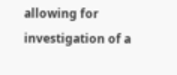allowing for investigation of a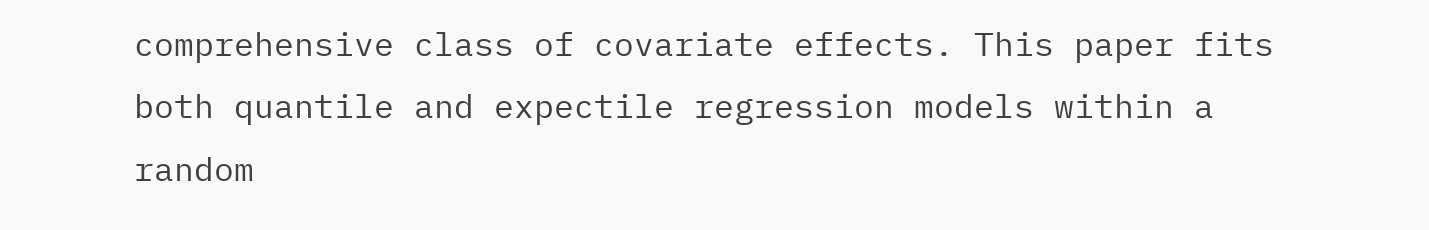comprehensive class of covariate effects. This paper fits both quantile and expectile regression models within a random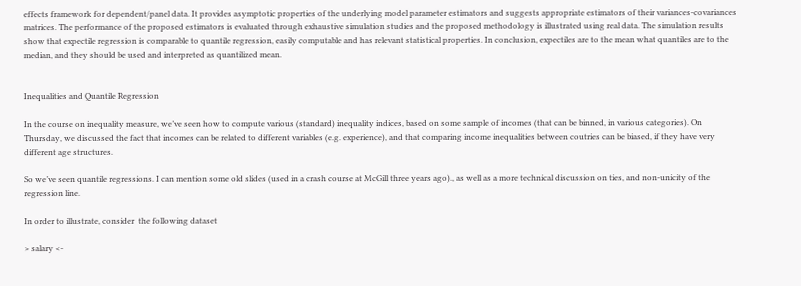effects framework for dependent/panel data. It provides asymptotic properties of the underlying model parameter estimators and suggests appropriate estimators of their variances-covariances matrices. The performance of the proposed estimators is evaluated through exhaustive simulation studies and the proposed methodology is illustrated using real data. The simulation results show that expectile regression is comparable to quantile regression, easily computable and has relevant statistical properties. In conclusion, expectiles are to the mean what quantiles are to the median, and they should be used and interpreted as quantilized mean.


Inequalities and Quantile Regression

In the course on inequality measure, we’ve seen how to compute various (standard) inequality indices, based on some sample of incomes (that can be binned, in various categories). On Thursday, we discussed the fact that incomes can be related to different variables (e.g. experience), and that comparing income inequalities between coutries can be biased, if they have very different age structures.

So we’ve seen quantile regressions. I can mention some old slides (used in a crash course at McGill three years ago)., as well as a more technical discussion on ties, and non-unicity of the regression line.

In order to illustrate, consider  the following dataset

> salary <-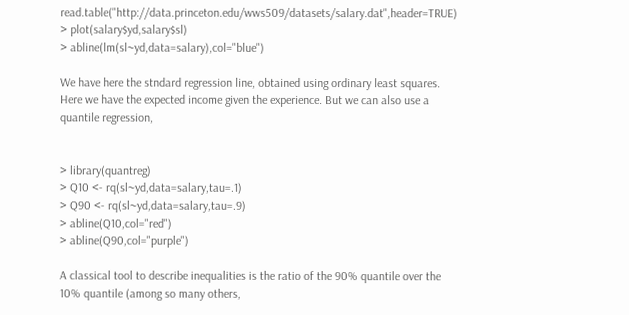read.table("http://data.princeton.edu/wws509/datasets/salary.dat",header=TRUE)
> plot(salary$yd,salary$sl)
> abline(lm(sl~yd,data=salary),col="blue")

We have here the stndard regression line, obtained using ordinary least squares. Here we have the expected income given the experience. But we can also use a quantile regression,


> library(quantreg)
> Q10 <- rq(sl~yd,data=salary,tau=.1)
> Q90 <- rq(sl~yd,data=salary,tau=.9)
> abline(Q10,col="red")
> abline(Q90,col="purple")

A classical tool to describe inequalities is the ratio of the 90% quantile over the 10% quantile (among so many others,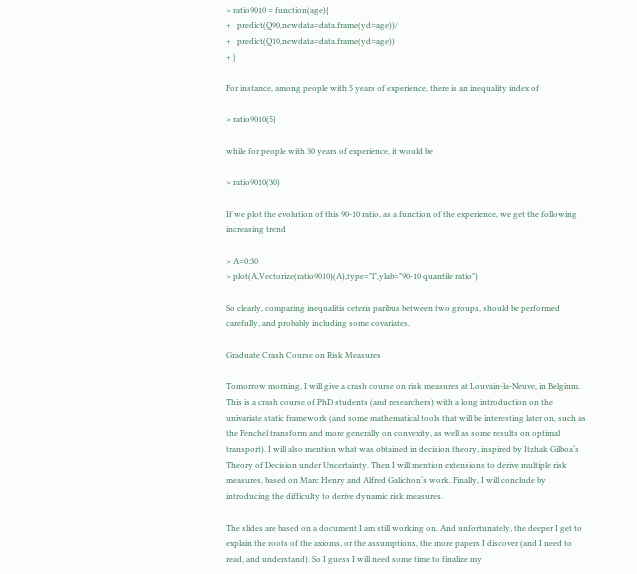> ratio9010 = function(age){
+   predict(Q90,newdata=data.frame(yd=age))/
+   predict(Q10,newdata=data.frame(yd=age))
+ }

For instance, among people with 5 years of experience, there is an inequality index of

> ratio9010(5)

while for people with 30 years of experience, it would be

> ratio9010(30)

If we plot the evolution of this 90-10 ratio, as a function of the experience, we get the following increasing trend

> A=0:30
> plot(A,Vectorize(ratio9010)(A),type="l",ylab="90-10 quantile ratio")

So clearly, comparing inequalitis ceteris paribus between two groups, should be performed carefully, and probably including some covariates.

Graduate Crash Course on Risk Measures

Tomorrow morning, I will give a crash course on risk measures at Louvain-la-Neuve, in Belgium. This is a crash course of PhD students (and researchers) with a long introduction on the univariate static framework (and some mathematical tools that will be interesting later on, such as the Fenchel transform and more generally on convexity, as well as some results on optimal transport). I will also mention what was obtained in decision theory, inspired by Itzhak Gilboa‘s Theory of Decision under Uncertainty. Then I will mention extensions to derive multiple risk measures, based on Marc Henry and Alfred Galichon‘s work. Finally, I will conclude by introducing the difficulty to derive dynamic risk measures.

The slides are based on a document I am still working on. And unfortunately, the deeper I get to explain the roots of the axioms, or the assumptions, the more papers I discover (and I need to read, and understand). So I guess I will need some time to finalize my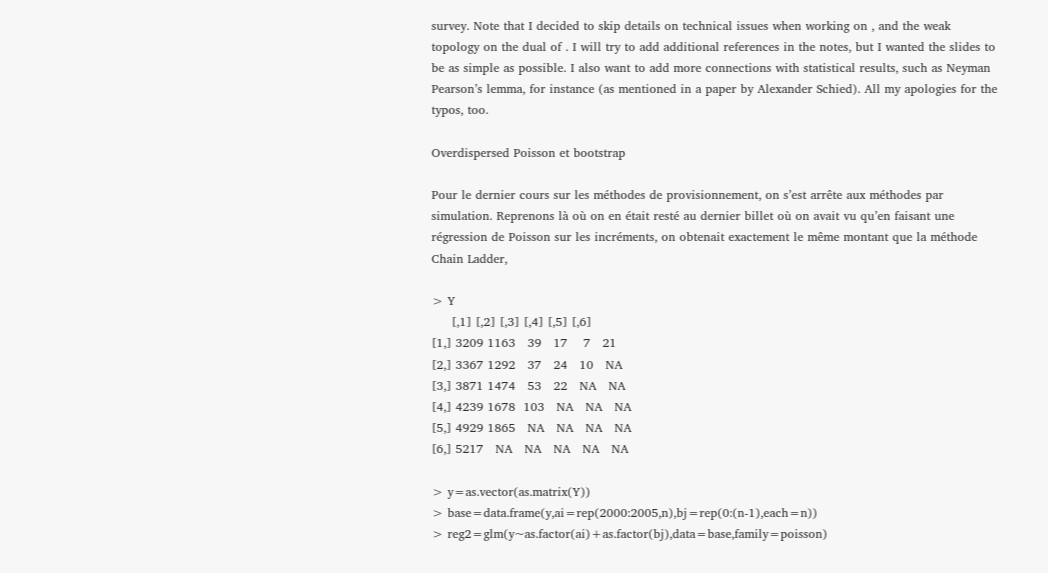survey. Note that I decided to skip details on technical issues when working on , and the weak topology on the dual of . I will try to add additional references in the notes, but I wanted the slides to be as simple as possible. I also want to add more connections with statistical results, such as Neyman Pearson’s lemma, for instance (as mentioned in a paper by Alexander Schied). All my apologies for the typos, too.

Overdispersed Poisson et bootstrap

Pour le dernier cours sur les méthodes de provisionnement, on s’est arrête aux méthodes par simulation. Reprenons là où on en était resté au dernier billet où on avait vu qu’en faisant une régression de Poisson sur les incréments, on obtenait exactement le même montant que la méthode Chain Ladder,

> Y
     [,1] [,2] [,3] [,4] [,5] [,6]
[1,] 3209 1163   39   17    7   21
[2,] 3367 1292   37   24   10   NA
[3,] 3871 1474   53   22   NA   NA
[4,] 4239 1678  103   NA   NA   NA
[5,] 4929 1865   NA   NA   NA   NA
[6,] 5217   NA   NA   NA   NA   NA

> y=as.vector(as.matrix(Y))
> base=data.frame(y,ai=rep(2000:2005,n),bj=rep(0:(n-1),each=n))
> reg2=glm(y~as.factor(ai)+as.factor(bj),data=base,family=poisson)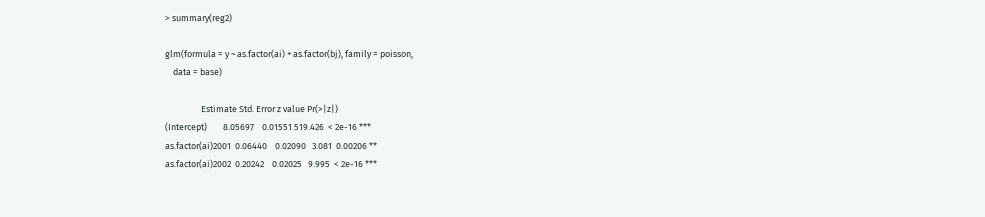> summary(reg2)

glm(formula = y ~ as.factor(ai) + as.factor(bj), family = poisson,
    data = base)

                  Estimate Std. Error z value Pr(>|z|)
(Intercept)        8.05697    0.01551 519.426  < 2e-16 ***
as.factor(ai)2001  0.06440    0.02090   3.081  0.00206 **
as.factor(ai)2002  0.20242    0.02025   9.995  < 2e-16 ***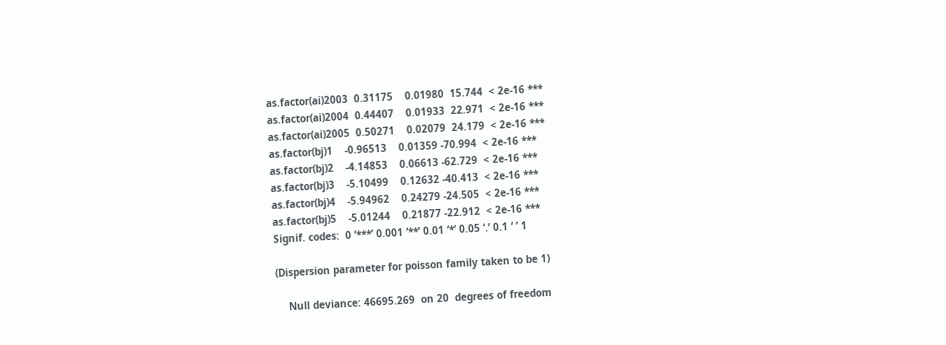as.factor(ai)2003  0.31175    0.01980  15.744  < 2e-16 ***
as.factor(ai)2004  0.44407    0.01933  22.971  < 2e-16 ***
as.factor(ai)2005  0.50271    0.02079  24.179  < 2e-16 ***
as.factor(bj)1    -0.96513    0.01359 -70.994  < 2e-16 ***
as.factor(bj)2    -4.14853    0.06613 -62.729  < 2e-16 ***
as.factor(bj)3    -5.10499    0.12632 -40.413  < 2e-16 ***
as.factor(bj)4    -5.94962    0.24279 -24.505  < 2e-16 ***
as.factor(bj)5    -5.01244    0.21877 -22.912  < 2e-16 ***
Signif. codes:  0 ‘***’ 0.001 ‘**’ 0.01 ‘*’ 0.05 ‘.’ 0.1 ‘ ’ 1

(Dispersion parameter for poisson family taken to be 1)

    Null deviance: 46695.269  on 20  degrees of freedom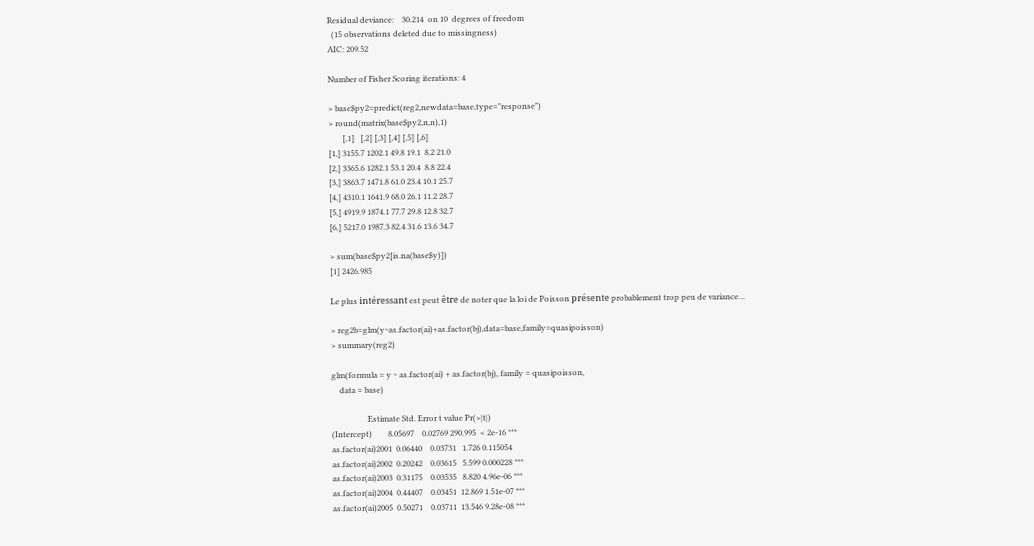Residual deviance:    30.214  on 10  degrees of freedom
  (15 observations deleted due to missingness)
AIC: 209.52

Number of Fisher Scoring iterations: 4

> base$py2=predict(reg2,newdata=base,type="response")
> round(matrix(base$py2,n,n),1)
       [,1]   [,2] [,3] [,4] [,5] [,6]
[1,] 3155.7 1202.1 49.8 19.1  8.2 21.0
[2,] 3365.6 1282.1 53.1 20.4  8.8 22.4
[3,] 3863.7 1471.8 61.0 23.4 10.1 25.7
[4,] 4310.1 1641.9 68.0 26.1 11.2 28.7
[5,] 4919.9 1874.1 77.7 29.8 12.8 32.7
[6,] 5217.0 1987.3 82.4 31.6 13.6 34.7

> sum(base$py2[is.na(base$y)])
[1] 2426.985

Le plus intéressant est peut être de noter que la loi de Poisson présente probablement trop peu de variance…

> reg2b=glm(y~as.factor(ai)+as.factor(bj),data=base,family=quasipoisson)
> summary(reg2)

glm(formula = y ~ as.factor(ai) + as.factor(bj), family = quasipoisson,
    data = base)

                  Estimate Std. Error t value Pr(>|t|)
(Intercept)        8.05697    0.02769 290.995  < 2e-16 ***
as.factor(ai)2001  0.06440    0.03731   1.726 0.115054
as.factor(ai)2002  0.20242    0.03615   5.599 0.000228 ***
as.factor(ai)2003  0.31175    0.03535   8.820 4.96e-06 ***
as.factor(ai)2004  0.44407    0.03451  12.869 1.51e-07 ***
as.factor(ai)2005  0.50271    0.03711  13.546 9.28e-08 ***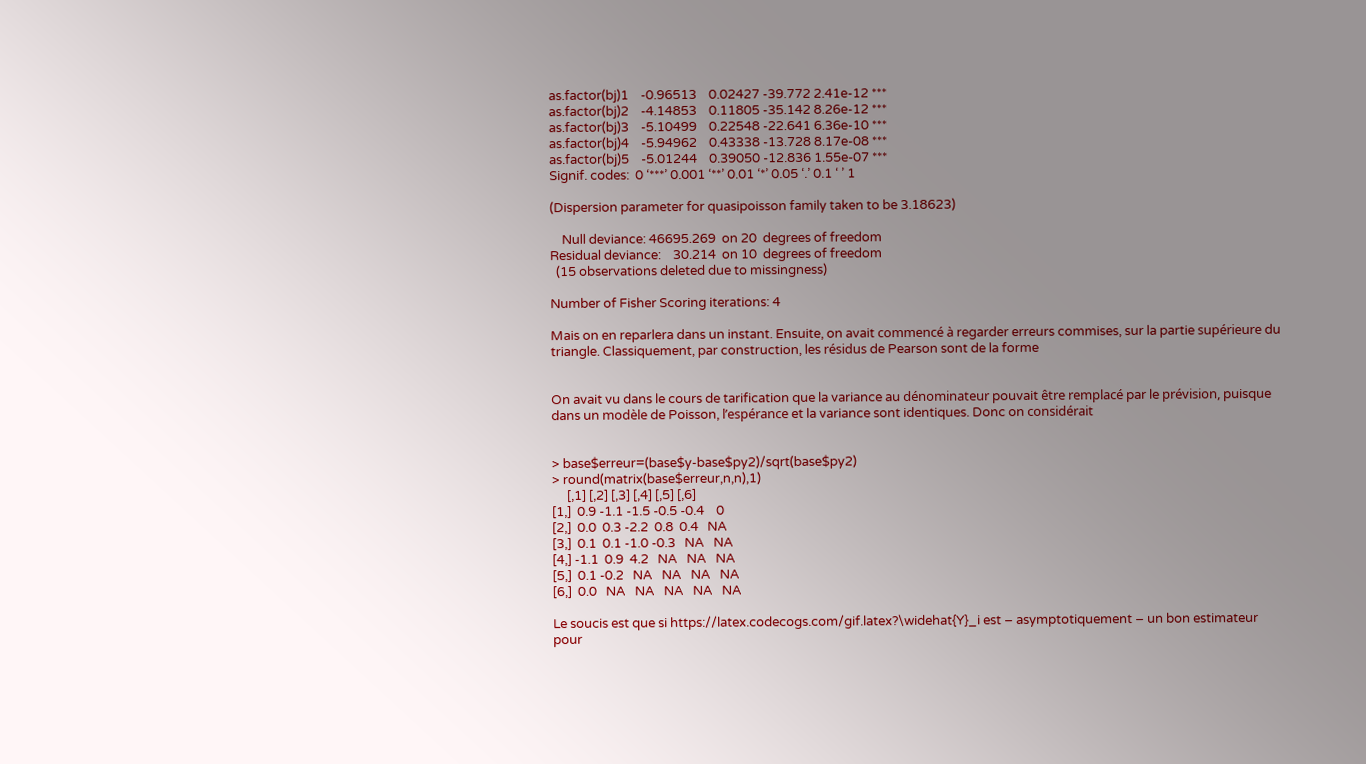as.factor(bj)1    -0.96513    0.02427 -39.772 2.41e-12 ***
as.factor(bj)2    -4.14853    0.11805 -35.142 8.26e-12 ***
as.factor(bj)3    -5.10499    0.22548 -22.641 6.36e-10 ***
as.factor(bj)4    -5.94962    0.43338 -13.728 8.17e-08 ***
as.factor(bj)5    -5.01244    0.39050 -12.836 1.55e-07 ***
Signif. codes:  0 ‘***’ 0.001 ‘**’ 0.01 ‘*’ 0.05 ‘.’ 0.1 ‘ ’ 1

(Dispersion parameter for quasipoisson family taken to be 3.18623)

    Null deviance: 46695.269  on 20  degrees of freedom
Residual deviance:    30.214  on 10  degrees of freedom
  (15 observations deleted due to missingness)

Number of Fisher Scoring iterations: 4

Mais on en reparlera dans un instant. Ensuite, on avait commencé à regarder erreurs commises, sur la partie supérieure du triangle. Classiquement, par construction, les résidus de Pearson sont de la forme


On avait vu dans le cours de tarification que la variance au dénominateur pouvait être remplacé par le prévision, puisque dans un modèle de Poisson, l’espérance et la variance sont identiques. Donc on considérait


> base$erreur=(base$y-base$py2)/sqrt(base$py2)
> round(matrix(base$erreur,n,n),1)
     [,1] [,2] [,3] [,4] [,5] [,6]
[1,]  0.9 -1.1 -1.5 -0.5 -0.4    0
[2,]  0.0  0.3 -2.2  0.8  0.4   NA
[3,]  0.1  0.1 -1.0 -0.3   NA   NA
[4,] -1.1  0.9  4.2   NA   NA   NA
[5,]  0.1 -0.2   NA   NA   NA   NA
[6,]  0.0   NA   NA   NA   NA   NA

Le soucis est que si https://latex.codecogs.com/gif.latex?\widehat{Y}_i est – asymptotiquement – un bon estimateur pour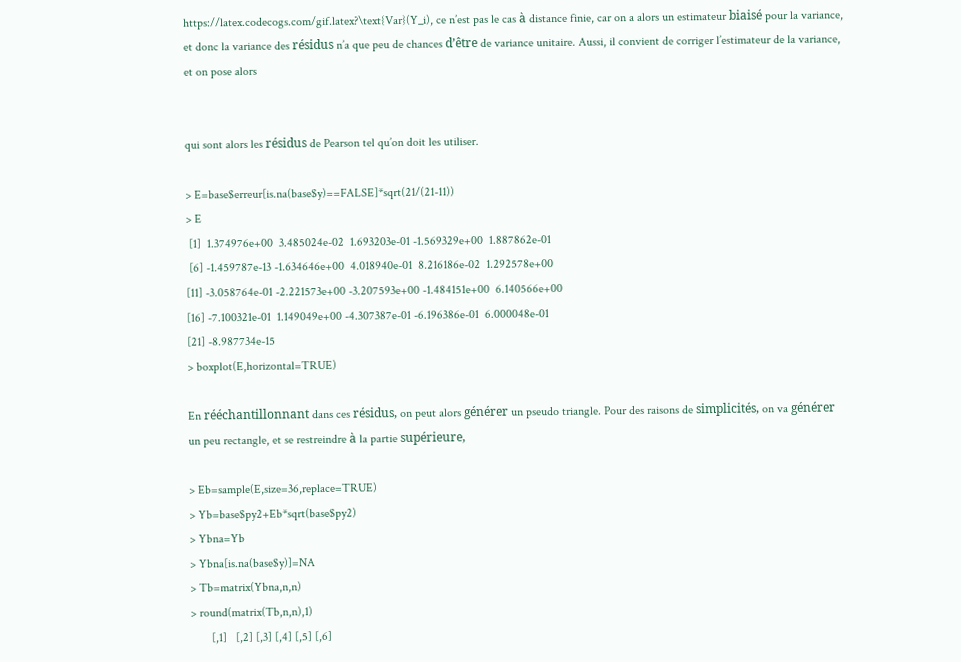https://latex.codecogs.com/gif.latex?\text{Var}(Y_i), ce n’est pas le cas à distance finie, car on a alors un estimateur biaisé pour la variance, et donc la variance des résidus n’a que peu de chances d’être de variance unitaire. Aussi, il convient de corriger l’estimateur de la variance, et on pose alors


qui sont alors les résidus de Pearson tel qu’on doit les utiliser.

> E=base$erreur[is.na(base$y)==FALSE]*sqrt(21/(21-11))
> E
 [1]  1.374976e+00  3.485024e-02  1.693203e-01 -1.569329e+00  1.887862e-01
 [6] -1.459787e-13 -1.634646e+00  4.018940e-01  8.216186e-02  1.292578e+00
[11] -3.058764e-01 -2.221573e+00 -3.207593e+00 -1.484151e+00  6.140566e+00
[16] -7.100321e-01  1.149049e+00 -4.307387e-01 -6.196386e-01  6.000048e-01
[21] -8.987734e-15
> boxplot(E,horizontal=TRUE)

En rééchantillonnant dans ces résidus, on peut alors générer un pseudo triangle. Pour des raisons de simplicités, on va générer un peu rectangle, et se restreindre à la partie supérieure,

> Eb=sample(E,size=36,replace=TRUE)
> Yb=base$py2+Eb*sqrt(base$py2)
> Ybna=Yb
> Ybna[is.na(base$y)]=NA
> Tb=matrix(Ybna,n,n)
> round(matrix(Tb,n,n),1)
       [,1]   [,2] [,3] [,4] [,5] [,6]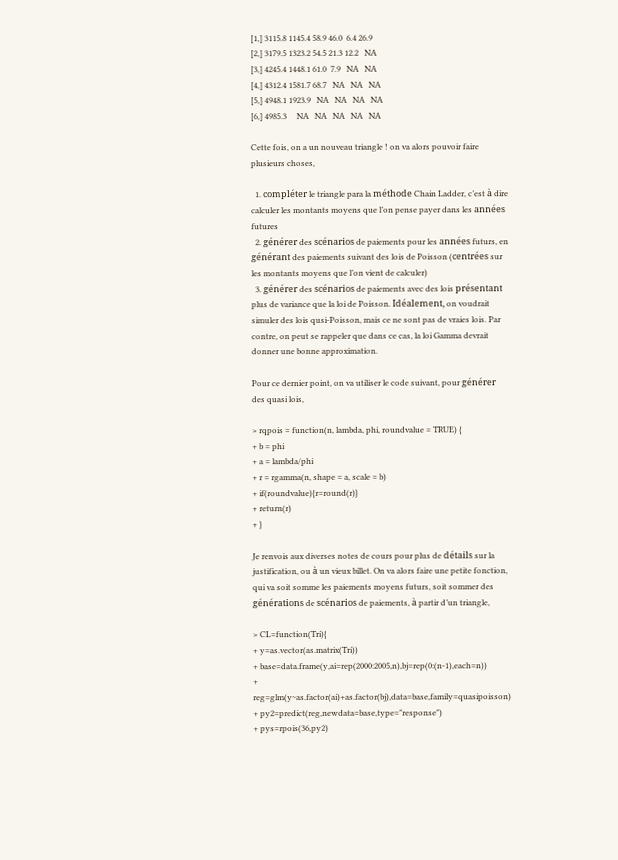[1,] 3115.8 1145.4 58.9 46.0  6.4 26.9
[2,] 3179.5 1323.2 54.5 21.3 12.2   NA
[3,] 4245.4 1448.1 61.0  7.9   NA   NA
[4,] 4312.4 1581.7 68.7   NA   NA   NA
[5,] 4948.1 1923.9   NA   NA   NA   NA
[6,] 4985.3     NA   NA   NA   NA   NA

Cette fois, on a un nouveau triangle ! on va alors pouvoir faire plusieurs choses,

  1. compléter le triangle para la méthode Chain Ladder, c’est à dire calculer les montants moyens que l’on pense payer dans les années futures
  2. générer des scénarios de paiements pour les années futurs, en générant des paiements suivant des lois de Poisson (centrées sur les montants moyens que l’on vient de calculer)
  3. générer des scénarios de paiements avec des lois présentant plus de variance que la loi de Poisson. Idéalement, on voudrait simuler des lois qusi-Poisson, mais ce ne sont pas de vraies lois. Par contre, on peut se rappeler que dans ce cas, la loi Gamma devrait donner une bonne approximation.

Pour ce dernier point, on va utiliser le code suivant, pour générer des quasi lois,

> rqpois = function(n, lambda, phi, roundvalue = TRUE) {
+ b = phi
+ a = lambda/phi
+ r = rgamma(n, shape = a, scale = b)
+ if(roundvalue){r=round(r)}
+ return(r)
+ }

Je renvois aux diverses notes de cours pour plus de détails sur la justification, ou à un vieux billet. On va alors faire une petite fonction, qui va soit somme les paiements moyens futurs, soit sommer des générations de scénarios de paiements, à partir d’un triangle,

> CL=function(Tri){
+ y=as.vector(as.matrix(Tri))
+ base=data.frame(y,ai=rep(2000:2005,n),bj=rep(0:(n-1),each=n))
+ reg=glm(y~as.factor(ai)+as.factor(bj),data=base,family=quasipoisson)
+ py2=predict(reg,newdata=base,type="response")
+ pys=rpois(36,py2)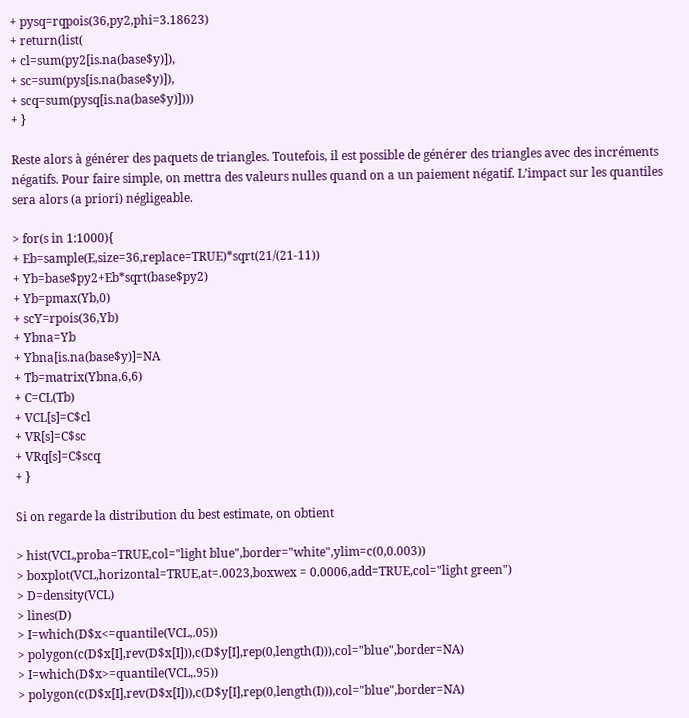+ pysq=rqpois(36,py2,phi=3.18623)
+ return(list(
+ cl=sum(py2[is.na(base$y)]),
+ sc=sum(pys[is.na(base$y)]),
+ scq=sum(pysq[is.na(base$y)])))
+ }

Reste alors à générer des paquets de triangles. Toutefois, il est possible de générer des triangles avec des incréments négatifs. Pour faire simple, on mettra des valeurs nulles quand on a un paiement négatif. L’impact sur les quantiles sera alors (a priori) négligeable.

> for(s in 1:1000){
+ Eb=sample(E,size=36,replace=TRUE)*sqrt(21/(21-11))
+ Yb=base$py2+Eb*sqrt(base$py2)
+ Yb=pmax(Yb,0)
+ scY=rpois(36,Yb)
+ Ybna=Yb
+ Ybna[is.na(base$y)]=NA
+ Tb=matrix(Ybna,6,6)
+ C=CL(Tb)
+ VCL[s]=C$cl
+ VR[s]=C$sc
+ VRq[s]=C$scq
+ }

Si on regarde la distribution du best estimate, on obtient

> hist(VCL,proba=TRUE,col="light blue",border="white",ylim=c(0,0.003))
> boxplot(VCL,horizontal=TRUE,at=.0023,boxwex = 0.0006,add=TRUE,col="light green")
> D=density(VCL)
> lines(D)
> I=which(D$x<=quantile(VCL,.05))
> polygon(c(D$x[I],rev(D$x[I])),c(D$y[I],rep(0,length(I))),col="blue",border=NA)
> I=which(D$x>=quantile(VCL,.95))
> polygon(c(D$x[I],rev(D$x[I])),c(D$y[I],rep(0,length(I))),col="blue",border=NA)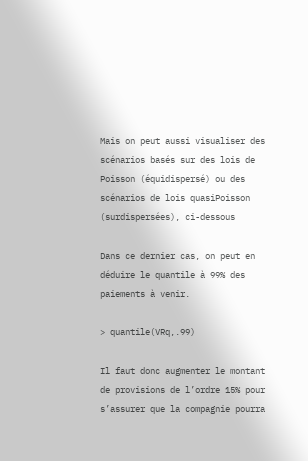Mais on peut aussi visualiser des scénarios basés sur des lois de Poisson (équidispersé) ou des scénarios de lois quasiPoisson (surdispersées), ci-dessous

Dans ce dernier cas, on peut en déduire le quantile à 99% des paiements à venir.

> quantile(VRq,.99)

Il faut donc augmenter le montant de provisions de l’ordre 15% pour s’assurer que la compagnie pourra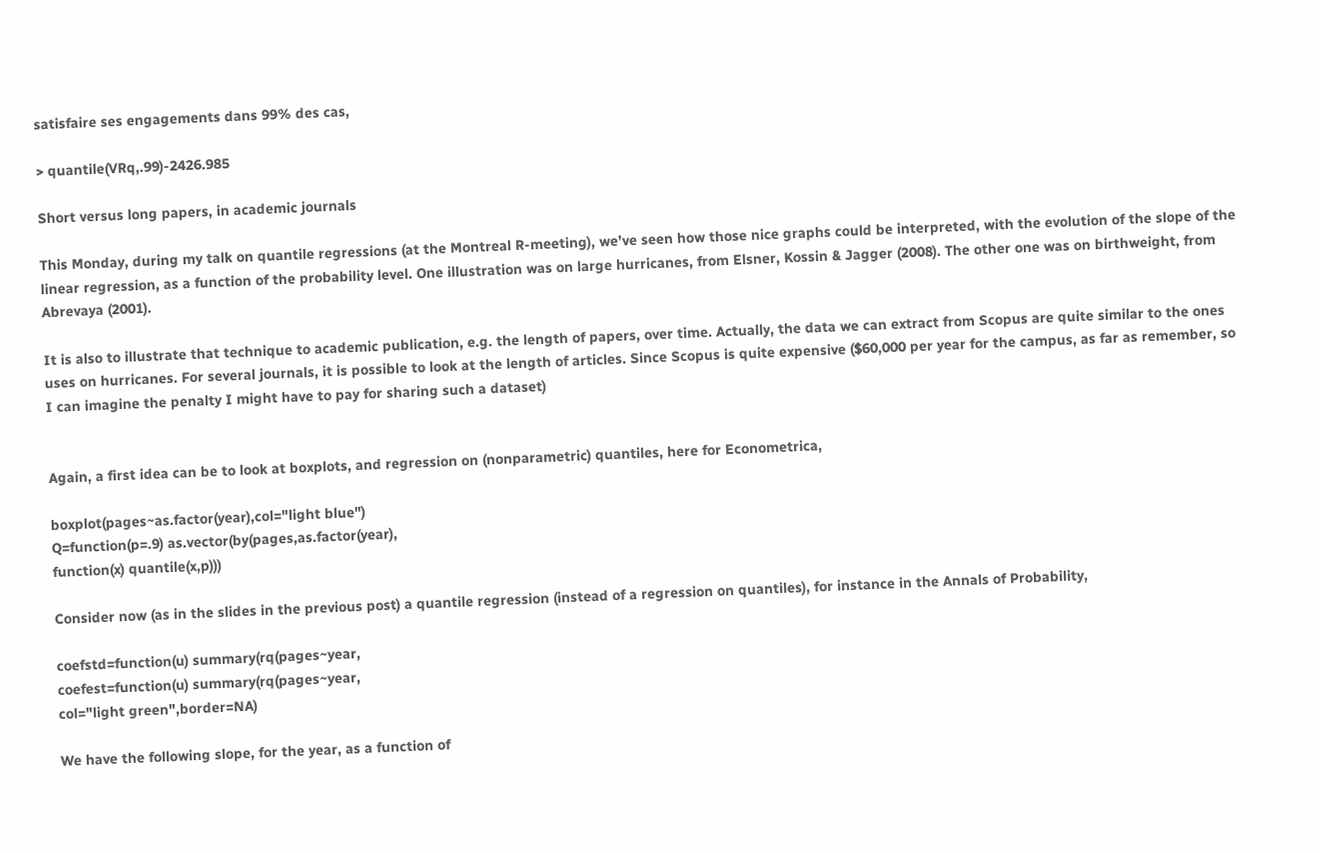satisfaire ses engagements dans 99% des cas,

> quantile(VRq,.99)-2426.985

Short versus long papers, in academic journals

This Monday, during my talk on quantile regressions (at the Montreal R-meeting), we’ve seen how those nice graphs could be interpreted, with the evolution of the slope of the linear regression, as a function of the probability level. One illustration was on large hurricanes, from Elsner, Kossin & Jagger (2008). The other one was on birthweight, from Abrevaya (2001).

It is also to illustrate that technique to academic publication, e.g. the length of papers, over time. Actually, the data we can extract from Scopus are quite similar to the ones uses on hurricanes. For several journals, it is possible to look at the length of articles. Since Scopus is quite expensive ($60,000 per year for the campus, as far as remember, so I can imagine the penalty I might have to pay for sharing such a dataset)


Again, a first idea can be to look at boxplots, and regression on (nonparametric) quantiles, here for Econometrica,

boxplot(pages~as.factor(year),col="light blue")
Q=function(p=.9) as.vector(by(pages,as.factor(year),
function(x) quantile(x,p)))

Consider now (as in the slides in the previous post) a quantile regression (instead of a regression on quantiles), for instance in the Annals of Probability,

coefstd=function(u) summary(rq(pages~year,
coefest=function(u) summary(rq(pages~year,
col="light green",border=NA)

We have the following slope, for the year, as a function of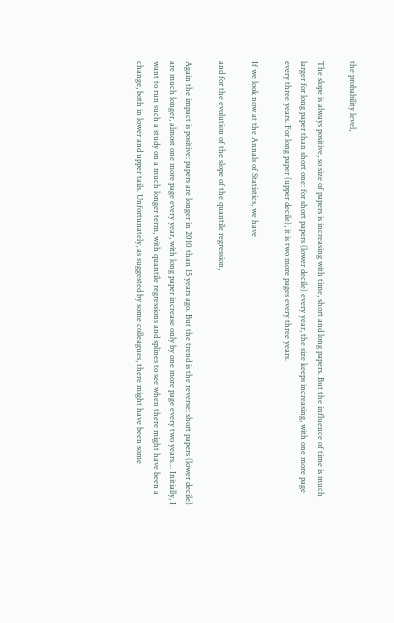the probability level,

The slope is always positive, so size of papers is increasing with time, short and long papers. But the influence of time is much larger for long paper than short one: for short papers (lower decile) every year, the size keeps increasing, with one more page every three years. For long paper (upper decile), it is two more pages every three years.

If we look now at the Annals of Statistics, we have

and for the evolution of the slope of the quantile regression,

Again the impact is positive: papers are longer in 2010 than 15 years ago. But the trend is the reverse: short papers (lower decile) are much longer, almost one more page every year, with long paper increase only by one more page every two years… Initially, I want to run such a study on a much longer term, with quantile regressions and splines to see when there might have been a change, both in lower and upper tails. Unfortunately, as suggested by some colleagues, there might have been some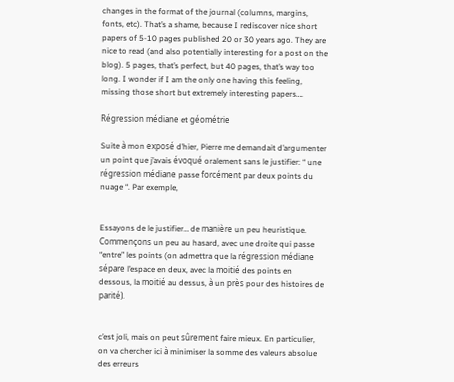changes in the format of the journal (columns, margins, fonts, etc). That’s a shame, because I rediscover nice short papers of 5-10 pages published 20 or 30 years ago. They are nice to read (and also potentially interesting for a post on the blog). 5 pages, that’s perfect, but 40 pages, that’s way too long. I wonder if I am the only one having this feeling, missing those short but extremely interesting papers….

Régression médiane et géométrie

Suite à mon exposé d’hier, Pierre me demandait d’argumenter un point que j’avais évoqué oralement sans le justifier: “ une régression médiane passe forcément par deux points du nuage “. Par exemple,


Essayons de le justifier… de manière un peu heuristique. Commençons un peu au hasard, avec une droite qui passe “entre” les points (on admettra que la régression médiane sépare l’espace en deux, avec la moitié des points en dessous, la moitié au dessus, à un près pour des histoires de parité).


c’est joli, mais on peut sûrement faire mieux. En particulier, on va chercher ici à minimiser la somme des valeurs absolue des erreurs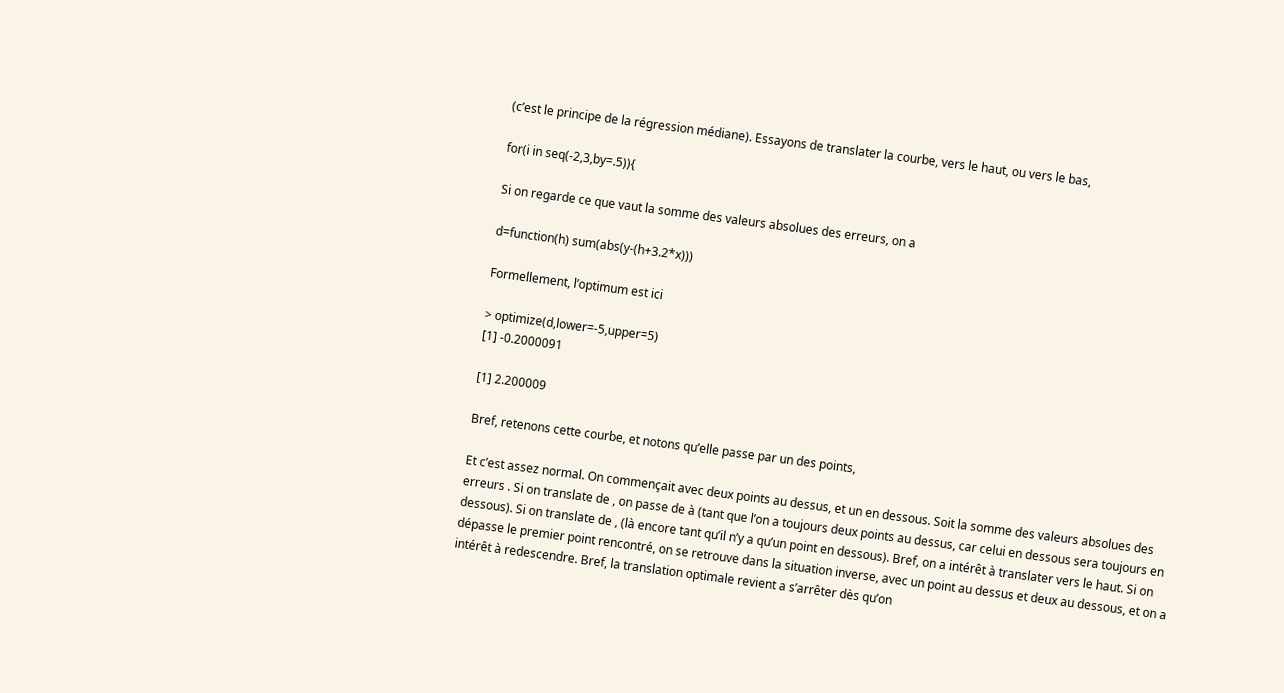(c’est le principe de la régression médiane). Essayons de translater la courbe, vers le haut, ou vers le bas,

for(i in seq(-2,3,by=.5)){

Si on regarde ce que vaut la somme des valeurs absolues des erreurs, on a

d=function(h) sum(abs(y-(h+3.2*x)))

Formellement, l’optimum est ici

> optimize(d,lower=-5,upper=5)
[1] -0.2000091

[1] 2.200009

Bref, retenons cette courbe, et notons qu’elle passe par un des points,

Et c’est assez normal. On commençait avec deux points au dessus, et un en dessous. Soit la somme des valeurs absolues des erreurs . Si on translate de , on passe de à (tant que l’on a toujours deux points au dessus, car celui en dessous sera toujours en dessous). Si on translate de , (là encore tant qu’il n’y a qu’un point en dessous). Bref, on a intérêt à translater vers le haut. Si on dépasse le premier point rencontré, on se retrouve dans la situation inverse, avec un point au dessus et deux au dessous, et on a intérêt à redescendre. Bref, la translation optimale revient a s’arrêter dès qu’on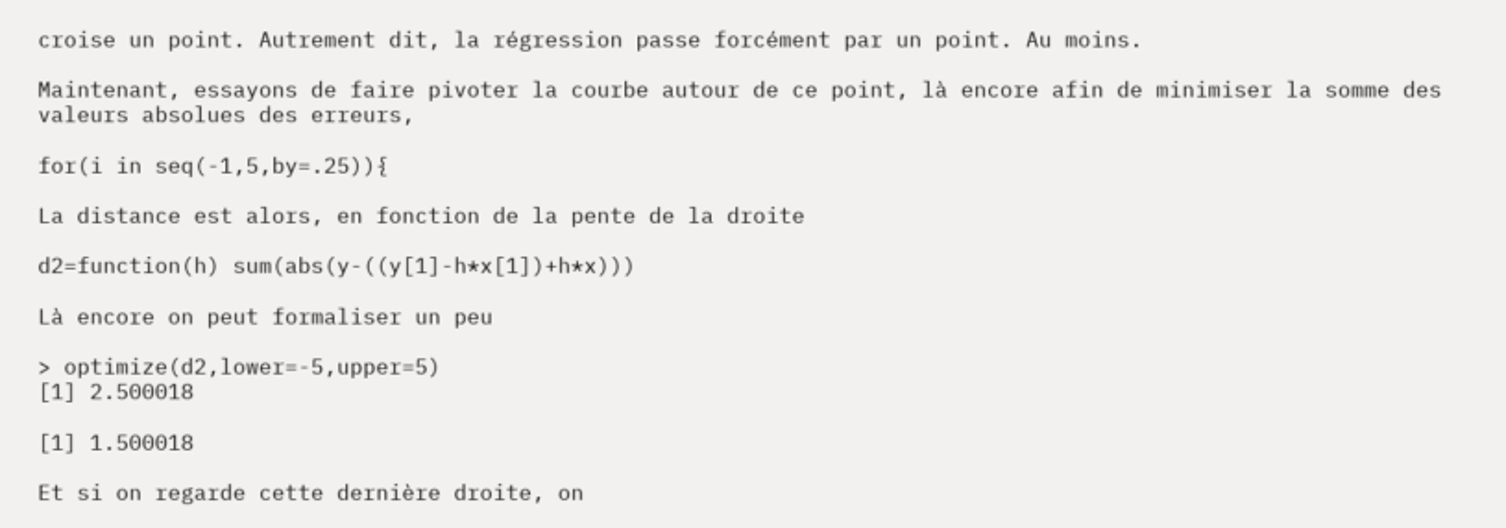croise un point. Autrement dit, la régression passe forcément par un point. Au moins.

Maintenant, essayons de faire pivoter la courbe autour de ce point, là encore afin de minimiser la somme des valeurs absolues des erreurs,

for(i in seq(-1,5,by=.25)){

La distance est alors, en fonction de la pente de la droite

d2=function(h) sum(abs(y-((y[1]-h*x[1])+h*x)))

Là encore on peut formaliser un peu

> optimize(d2,lower=-5,upper=5)
[1] 2.500018

[1] 1.500018

Et si on regarde cette dernière droite, on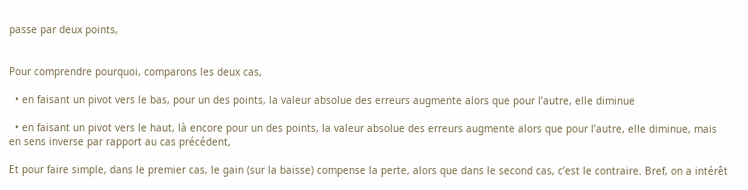passe par deux points,


Pour comprendre pourquoi, comparons les deux cas,

  • en faisant un pivot vers le bas, pour un des points, la valeur absolue des erreurs augmente alors que pour l’autre, elle diminue

  • en faisant un pivot vers le haut, là encore pour un des points, la valeur absolue des erreurs augmente alors que pour l’autre, elle diminue, mais en sens inverse par rapport au cas précédent,

Et pour faire simple, dans le premier cas, le gain (sur la baisse) compense la perte, alors que dans le second cas, c’est le contraire. Bref, on a intérêt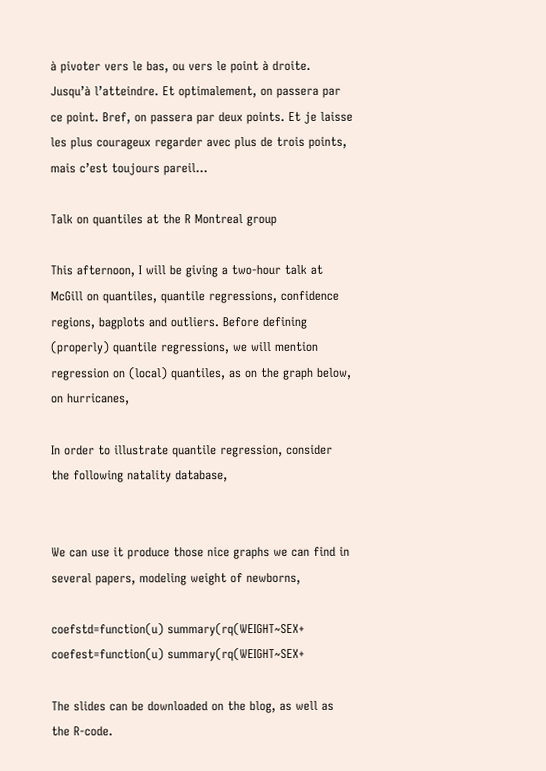à pivoter vers le bas, ou vers le point à droite. Jusqu’à l’atteindre. Et optimalement, on passera par ce point. Bref, on passera par deux points. Et je laisse les plus courageux regarder avec plus de trois points, mais c’est toujours pareil…

Talk on quantiles at the R Montreal group

This afternoon, I will be giving a two-hour talk at McGill on quantiles, quantile regressions, confidence regions, bagplots and outliers. Before defining (properly) quantile regressions, we will mention regression on (local) quantiles, as on the graph below, on hurricanes,

In order to illustrate quantile regression, consider the following natality database,


We can use it produce those nice graphs we can find in several papers, modeling weight of newborns,

coefstd=function(u) summary(rq(WEIGHT~SEX+
coefest=function(u) summary(rq(WEIGHT~SEX+

The slides can be downloaded on the blog, as well as the R-code.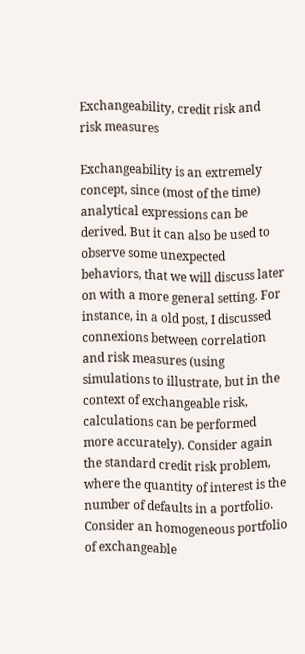Exchangeability, credit risk and risk measures

Exchangeability is an extremely concept, since (most of the time) analytical expressions can be derived. But it can also be used to observe some unexpected behaviors, that we will discuss later on with a more general setting. For instance, in a old post, I discussed connexions between correlation and risk measures (using simulations to illustrate, but in the context of exchangeable risk, calculations can be performed more accurately). Consider again the standard credit risk problem, where the quantity of interest is the number of defaults in a portfolio. Consider an homogeneous portfolio of exchangeable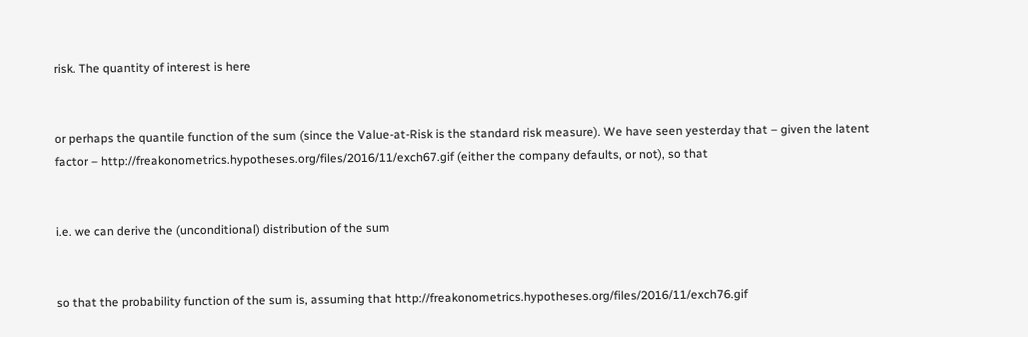risk. The quantity of interest is here


or perhaps the quantile function of the sum (since the Value-at-Risk is the standard risk measure). We have seen yesterday that – given the latent factor – http://freakonometrics.hypotheses.org/files/2016/11/exch67.gif (either the company defaults, or not), so that


i.e. we can derive the (unconditional) distribution of the sum


so that the probability function of the sum is, assuming that http://freakonometrics.hypotheses.org/files/2016/11/exch76.gif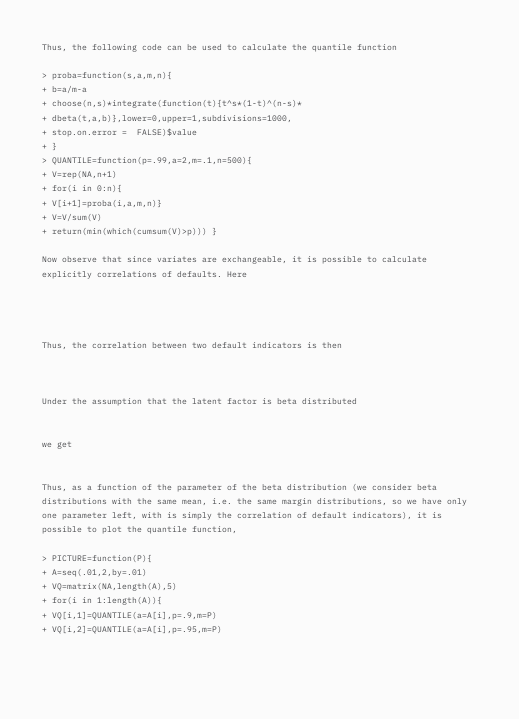Thus, the following code can be used to calculate the quantile function

> proba=function(s,a,m,n){
+ b=a/m-a
+ choose(n,s)*integrate(function(t){t^s*(1-t)^(n-s)*
+ dbeta(t,a,b)},lower=0,upper=1,subdivisions=1000,
+ stop.on.error =  FALSE)$value
+ }
> QUANTILE=function(p=.99,a=2,m=.1,n=500){
+ V=rep(NA,n+1)
+ for(i in 0:n){
+ V[i+1]=proba(i,a,m,n)}
+ V=V/sum(V)
+ return(min(which(cumsum(V)>p))) }

Now observe that since variates are exchangeable, it is possible to calculate explicitly correlations of defaults. Here




Thus, the correlation between two default indicators is then



Under the assumption that the latent factor is beta distributed


we get


Thus, as a function of the parameter of the beta distribution (we consider beta distributions with the same mean, i.e. the same margin distributions, so we have only one parameter left, with is simply the correlation of default indicators), it is possible to plot the quantile function,

> PICTURE=function(P){
+ A=seq(.01,2,by=.01)
+ VQ=matrix(NA,length(A),5)
+ for(i in 1:length(A)){
+ VQ[i,1]=QUANTILE(a=A[i],p=.9,m=P)
+ VQ[i,2]=QUANTILE(a=A[i],p=.95,m=P)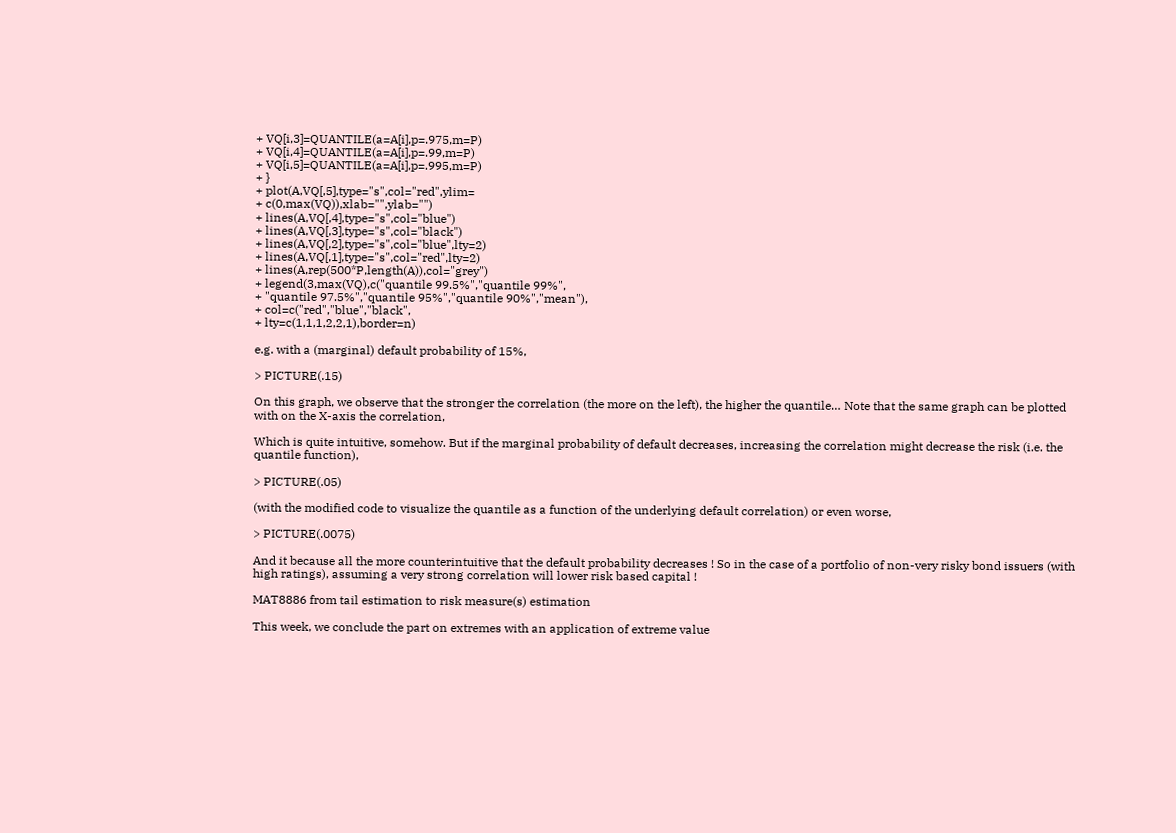+ VQ[i,3]=QUANTILE(a=A[i],p=.975,m=P)
+ VQ[i,4]=QUANTILE(a=A[i],p=.99,m=P)
+ VQ[i,5]=QUANTILE(a=A[i],p=.995,m=P)
+ }
+ plot(A,VQ[,5],type="s",col="red",ylim=
+ c(0,max(VQ)),xlab="",ylab="")
+ lines(A,VQ[,4],type="s",col="blue")
+ lines(A,VQ[,3],type="s",col="black")
+ lines(A,VQ[,2],type="s",col="blue",lty=2)
+ lines(A,VQ[,1],type="s",col="red",lty=2)
+ lines(A,rep(500*P,length(A)),col="grey")
+ legend(3,max(VQ),c("quantile 99.5%","quantile 99%",
+ "quantile 97.5%","quantile 95%","quantile 90%","mean"),
+ col=c("red","blue","black",
+ lty=c(1,1,1,2,2,1),border=n)

e.g. with a (marginal) default probability of 15%,

> PICTURE(.15)

On this graph, we observe that the stronger the correlation (the more on the left), the higher the quantile… Note that the same graph can be plotted with on the X-axis the correlation,

Which is quite intuitive, somehow. But if the marginal probability of default decreases, increasing the correlation might decrease the risk (i.e. the quantile function),

> PICTURE(.05)

(with the modified code to visualize the quantile as a function of the underlying default correlation) or even worse,

> PICTURE(.0075)

And it because all the more counterintuitive that the default probability decreases ! So in the case of a portfolio of non-very risky bond issuers (with high ratings), assuming a very strong correlation will lower risk based capital !

MAT8886 from tail estimation to risk measure(s) estimation

This week, we conclude the part on extremes with an application of extreme value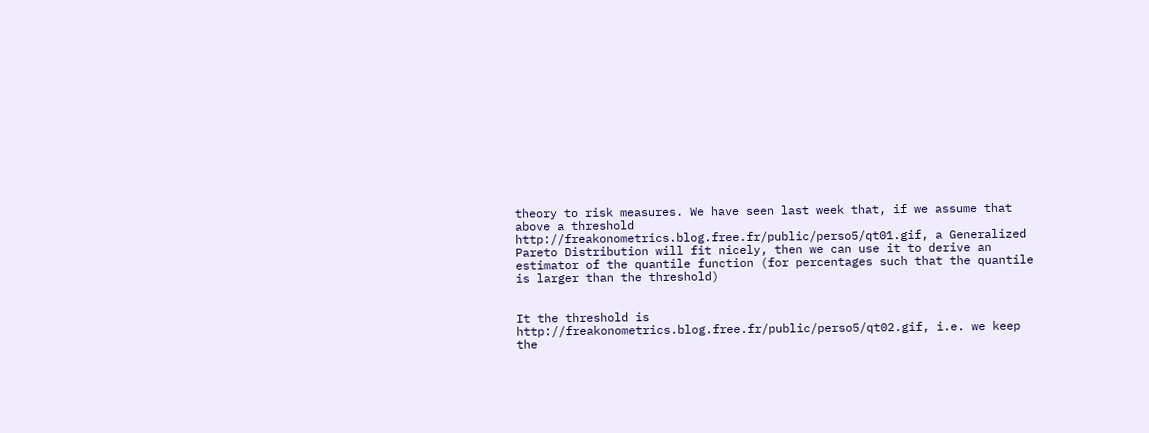theory to risk measures. We have seen last week that, if we assume that above a threshold http://freakonometrics.blog.free.fr/public/perso5/qt01.gif, a Generalized Pareto Distribution will fit nicely, then we can use it to derive an estimator of the quantile function (for percentages such that the quantile is larger than the threshold)


It the threshold is http://freakonometrics.blog.free.fr/public/perso5/qt02.gif, i.e. we keep the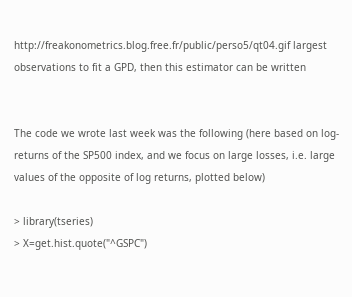http://freakonometrics.blog.free.fr/public/perso5/qt04.gif largest observations to fit a GPD, then this estimator can be written


The code we wrote last week was the following (here based on log-returns of the SP500 index, and we focus on large losses, i.e. large values of the opposite of log returns, plotted below)

> library(tseries)
> X=get.hist.quote("^GSPC")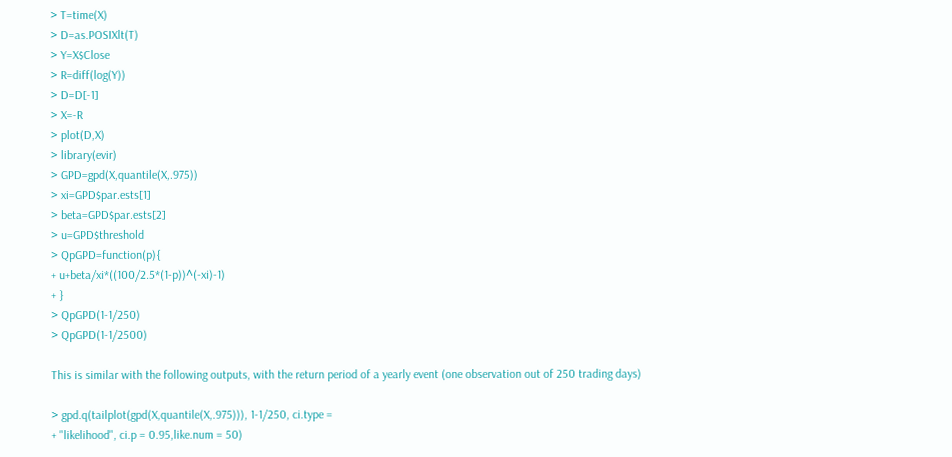> T=time(X)
> D=as.POSIXlt(T)
> Y=X$Close
> R=diff(log(Y))
> D=D[-1]
> X=-R
> plot(D,X)
> library(evir)
> GPD=gpd(X,quantile(X,.975))
> xi=GPD$par.ests[1]
> beta=GPD$par.ests[2]
> u=GPD$threshold
> QpGPD=function(p){
+ u+beta/xi*((100/2.5*(1-p))^(-xi)-1)
+ }
> QpGPD(1-1/250)
> QpGPD(1-1/2500)

This is similar with the following outputs, with the return period of a yearly event (one observation out of 250 trading days)

> gpd.q(tailplot(gpd(X,quantile(X,.975))), 1-1/250, ci.type =
+ "likelihood", ci.p = 0.95,like.num = 50)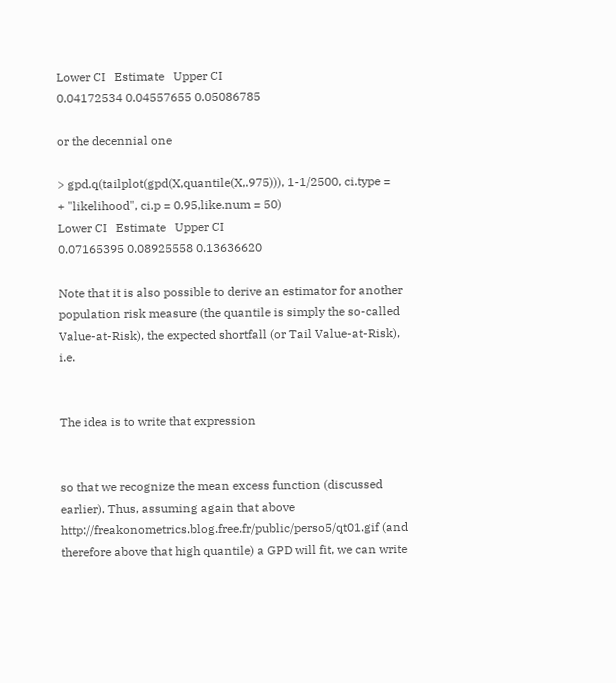Lower CI   Estimate   Upper CI
0.04172534 0.04557655 0.05086785

or the decennial one

> gpd.q(tailplot(gpd(X,quantile(X,.975))), 1-1/2500, ci.type =
+ "likelihood", ci.p = 0.95,like.num = 50)
Lower CI   Estimate   Upper CI
0.07165395 0.08925558 0.13636620

Note that it is also possible to derive an estimator for another population risk measure (the quantile is simply the so-called Value-at-Risk), the expected shortfall (or Tail Value-at-Risk), i.e.


The idea is to write that expression


so that we recognize the mean excess function (discussed earlier). Thus, assuming again that above http://freakonometrics.blog.free.fr/public/perso5/qt01.gif (and therefore above that high quantile) a GPD will fit, we can write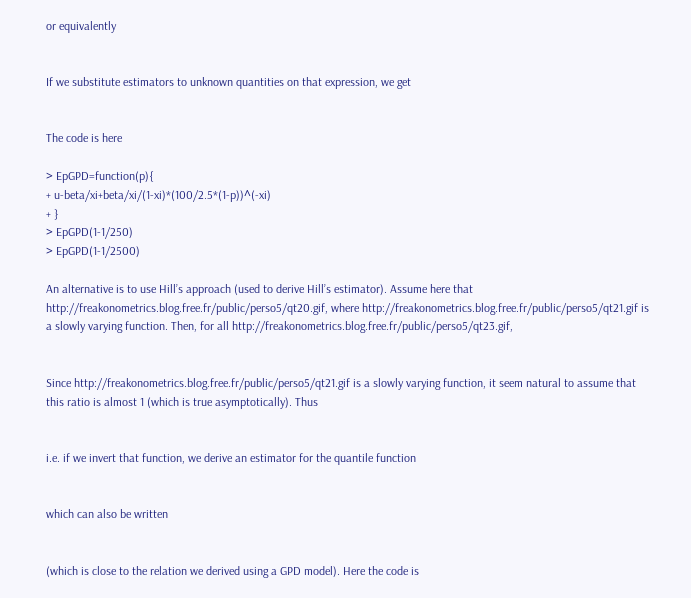or equivalently


If we substitute estimators to unknown quantities on that expression, we get


The code is here

> EpGPD=function(p){
+ u-beta/xi+beta/xi/(1-xi)*(100/2.5*(1-p))^(-xi)
+ }
> EpGPD(1-1/250)
> EpGPD(1-1/2500)

An alternative is to use Hill’s approach (used to derive Hill’s estimator). Assume here that http://freakonometrics.blog.free.fr/public/perso5/qt20.gif, where http://freakonometrics.blog.free.fr/public/perso5/qt21.gif is a slowly varying function. Then, for all http://freakonometrics.blog.free.fr/public/perso5/qt23.gif,


Since http://freakonometrics.blog.free.fr/public/perso5/qt21.gif is a slowly varying function, it seem natural to assume that this ratio is almost 1 (which is true asymptotically). Thus


i.e. if we invert that function, we derive an estimator for the quantile function


which can also be written


(which is close to the relation we derived using a GPD model). Here the code is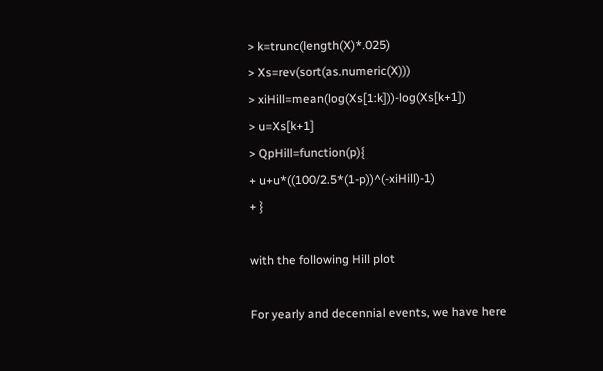> k=trunc(length(X)*.025)
> Xs=rev(sort(as.numeric(X)))
> xiHill=mean(log(Xs[1:k]))-log(Xs[k+1])
> u=Xs[k+1]
> QpHill=function(p){
+ u+u*((100/2.5*(1-p))^(-xiHill)-1)
+ }

with the following Hill plot

For yearly and decennial events, we have here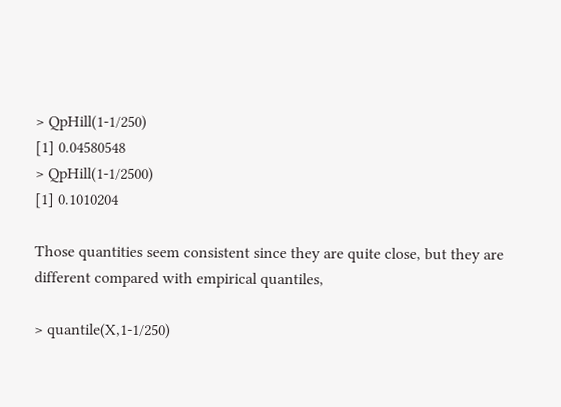> QpHill(1-1/250)
[1] 0.04580548
> QpHill(1-1/2500)
[1] 0.1010204

Those quantities seem consistent since they are quite close, but they are different compared with empirical quantiles,

> quantile(X,1-1/250)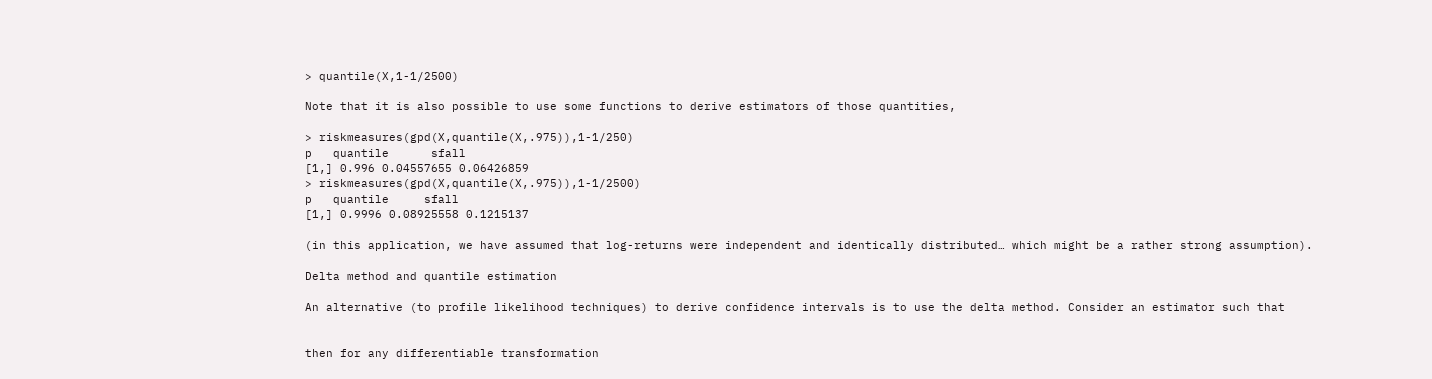> quantile(X,1-1/2500)

Note that it is also possible to use some functions to derive estimators of those quantities,

> riskmeasures(gpd(X,quantile(X,.975)),1-1/250)
p   quantile      sfall
[1,] 0.996 0.04557655 0.06426859
> riskmeasures(gpd(X,quantile(X,.975)),1-1/2500)
p   quantile     sfall
[1,] 0.9996 0.08925558 0.1215137

(in this application, we have assumed that log-returns were independent and identically distributed… which might be a rather strong assumption).

Delta method and quantile estimation

An alternative (to profile likelihood techniques) to derive confidence intervals is to use the delta method. Consider an estimator such that


then for any differentiable transformation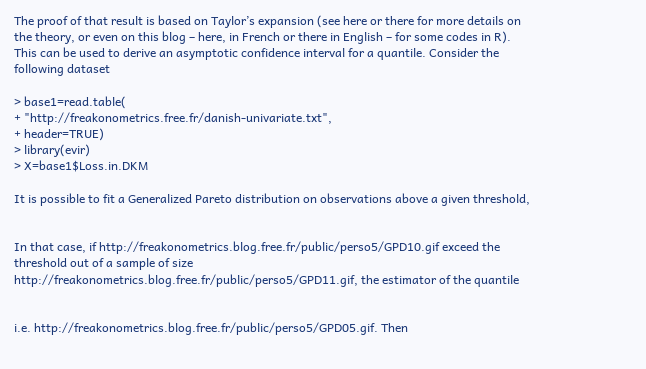The proof of that result is based on Taylor’s expansion (see here or there for more details on the theory, or even on this blog – here, in French or there in English – for some codes in R). This can be used to derive an asymptotic confidence interval for a quantile. Consider the following dataset

> base1=read.table(
+ "http://freakonometrics.free.fr/danish-univariate.txt",
+ header=TRUE)
> library(evir)
> X=base1$Loss.in.DKM

It is possible to fit a Generalized Pareto distribution on observations above a given threshold,


In that case, if http://freakonometrics.blog.free.fr/public/perso5/GPD10.gif exceed the threshold out of a sample of size http://freakonometrics.blog.free.fr/public/perso5/GPD11.gif, the estimator of the quantile


i.e. http://freakonometrics.blog.free.fr/public/perso5/GPD05.gif. Then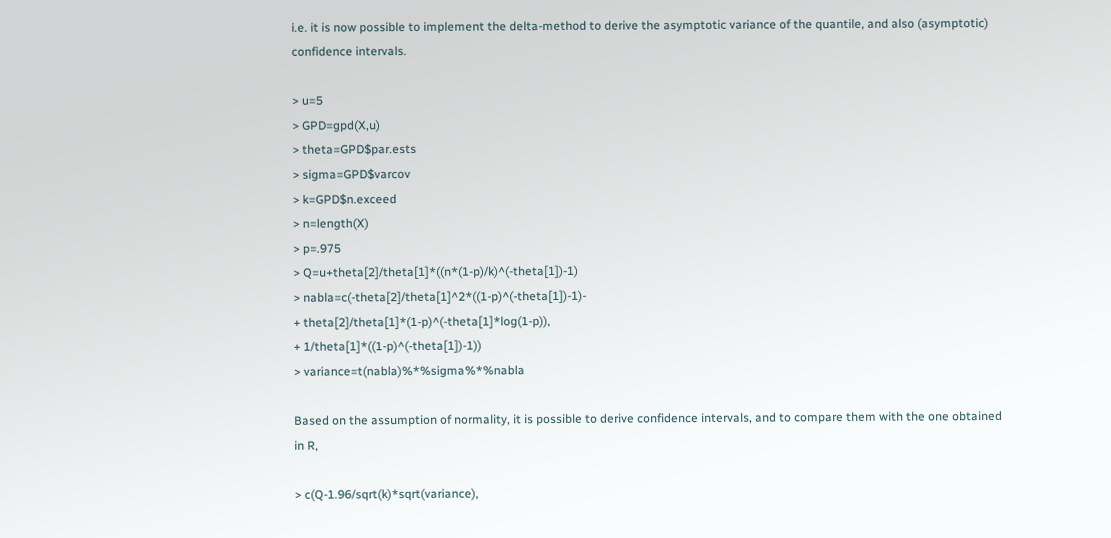i.e. it is now possible to implement the delta-method to derive the asymptotic variance of the quantile, and also (asymptotic) confidence intervals.

> u=5
> GPD=gpd(X,u)
> theta=GPD$par.ests
> sigma=GPD$varcov
> k=GPD$n.exceed
> n=length(X)
> p=.975
> Q=u+theta[2]/theta[1]*((n*(1-p)/k)^(-theta[1])-1)
> nabla=c(-theta[2]/theta[1]^2*((1-p)^(-theta[1])-1)-
+ theta[2]/theta[1]*(1-p)^(-theta[1]*log(1-p)),
+ 1/theta[1]*((1-p)^(-theta[1])-1))
> variance=t(nabla)%*%sigma%*%nabla

Based on the assumption of normality, it is possible to derive confidence intervals, and to compare them with the one obtained in R,

> c(Q-1.96/sqrt(k)*sqrt(variance),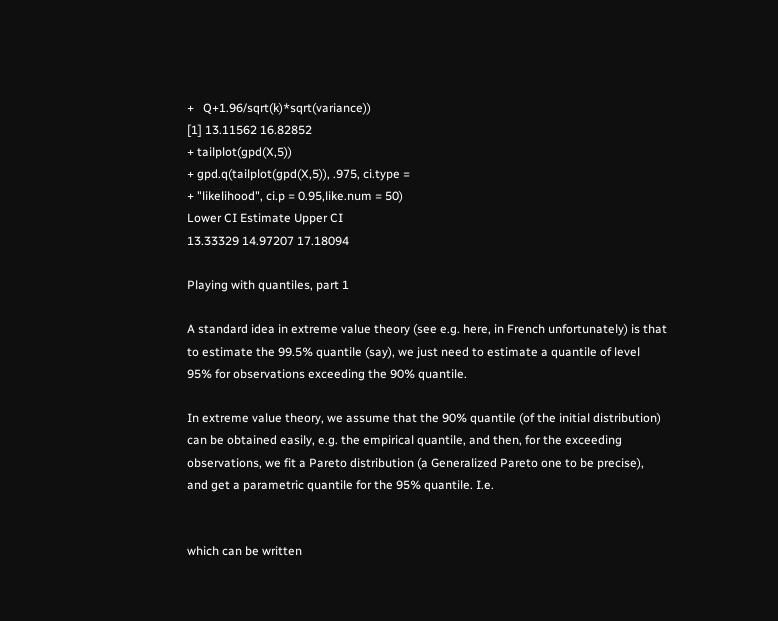+   Q+1.96/sqrt(k)*sqrt(variance))
[1] 13.11562 16.82852
+ tailplot(gpd(X,5))
+ gpd.q(tailplot(gpd(X,5)), .975, ci.type =
+ "likelihood", ci.p = 0.95,like.num = 50)
Lower CI Estimate Upper CI
13.33329 14.97207 17.18094

Playing with quantiles, part 1

A standard idea in extreme value theory (see e.g. here, in French unfortunately) is that to estimate the 99.5% quantile (say), we just need to estimate a quantile of level 95% for observations exceeding the 90% quantile.

In extreme value theory, we assume that the 90% quantile (of the initial distribution) can be obtained easily, e.g. the empirical quantile, and then, for the exceeding observations, we fit a Pareto distribution (a Generalized Pareto one to be precise), and get a parametric quantile for the 95% quantile. I.e.


which can be written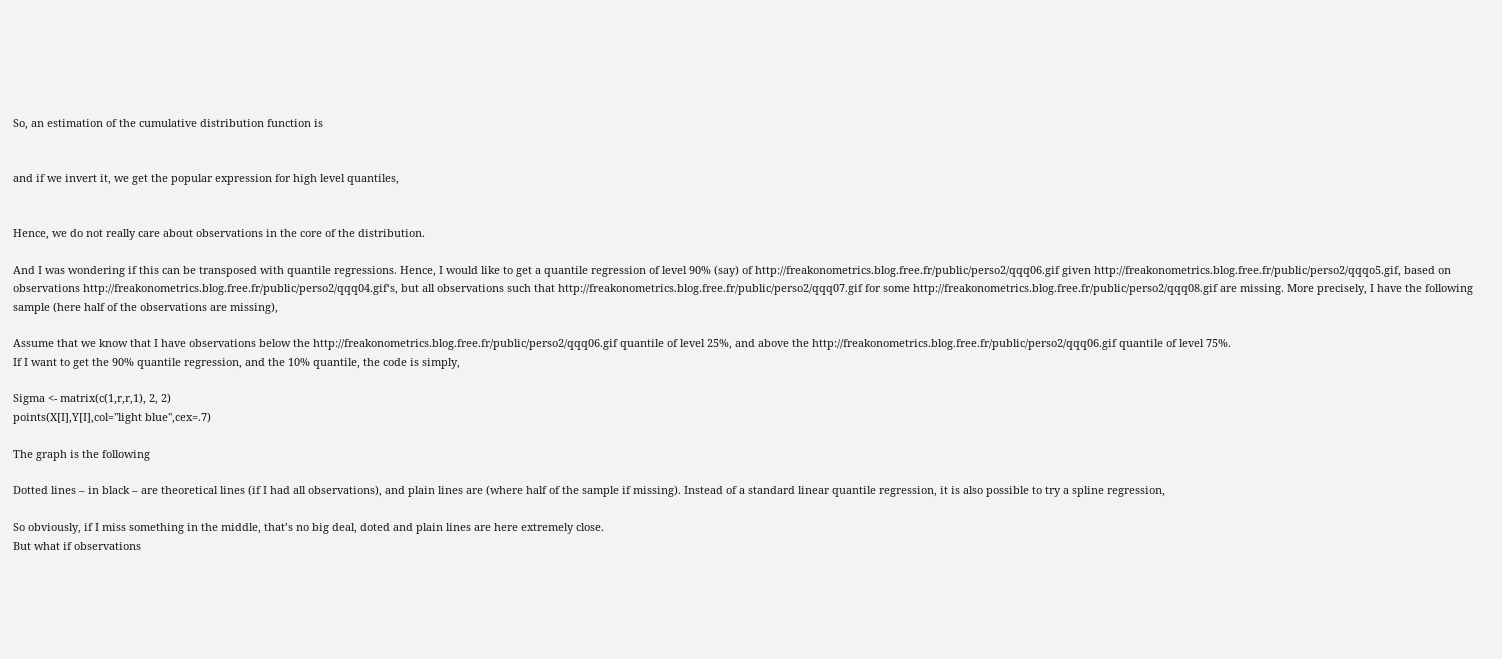So, an estimation of the cumulative distribution function is


and if we invert it, we get the popular expression for high level quantiles,


Hence, we do not really care about observations in the core of the distribution.

And I was wondering if this can be transposed with quantile regressions. Hence, I would like to get a quantile regression of level 90% (say) of http://freakonometrics.blog.free.fr/public/perso2/qqq06.gif given http://freakonometrics.blog.free.fr/public/perso2/qqqo5.gif, based on observations http://freakonometrics.blog.free.fr/public/perso2/qqq04.gif‘s, but all observations such that http://freakonometrics.blog.free.fr/public/perso2/qqq07.gif for some http://freakonometrics.blog.free.fr/public/perso2/qqq08.gif are missing. More precisely, I have the following sample (here half of the observations are missing),

Assume that we know that I have observations below the http://freakonometrics.blog.free.fr/public/perso2/qqq06.gif quantile of level 25%, and above the http://freakonometrics.blog.free.fr/public/perso2/qqq06.gif quantile of level 75%.
If I want to get the 90% quantile regression, and the 10% quantile, the code is simply,

Sigma <- matrix(c(1,r,r,1), 2, 2)
points(X[I],Y[I],col="light blue",cex=.7)

The graph is the following

Dotted lines – in black – are theoretical lines (if I had all observations), and plain lines are (where half of the sample if missing). Instead of a standard linear quantile regression, it is also possible to try a spline regression,

So obviously, if I miss something in the middle, that’s no big deal, doted and plain lines are here extremely close.
But what if observations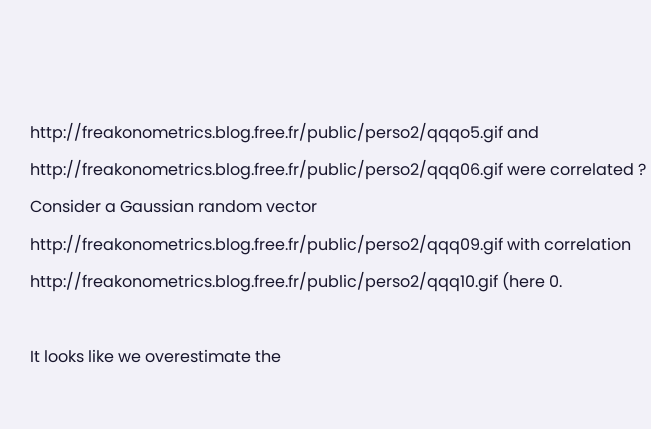http://freakonometrics.blog.free.fr/public/perso2/qqqo5.gif and http://freakonometrics.blog.free.fr/public/perso2/qqq06.gif were correlated ? Consider a Gaussian random vector http://freakonometrics.blog.free.fr/public/perso2/qqq09.gif with correlation http://freakonometrics.blog.free.fr/public/perso2/qqq10.gif (here 0.

It looks like we overestimate the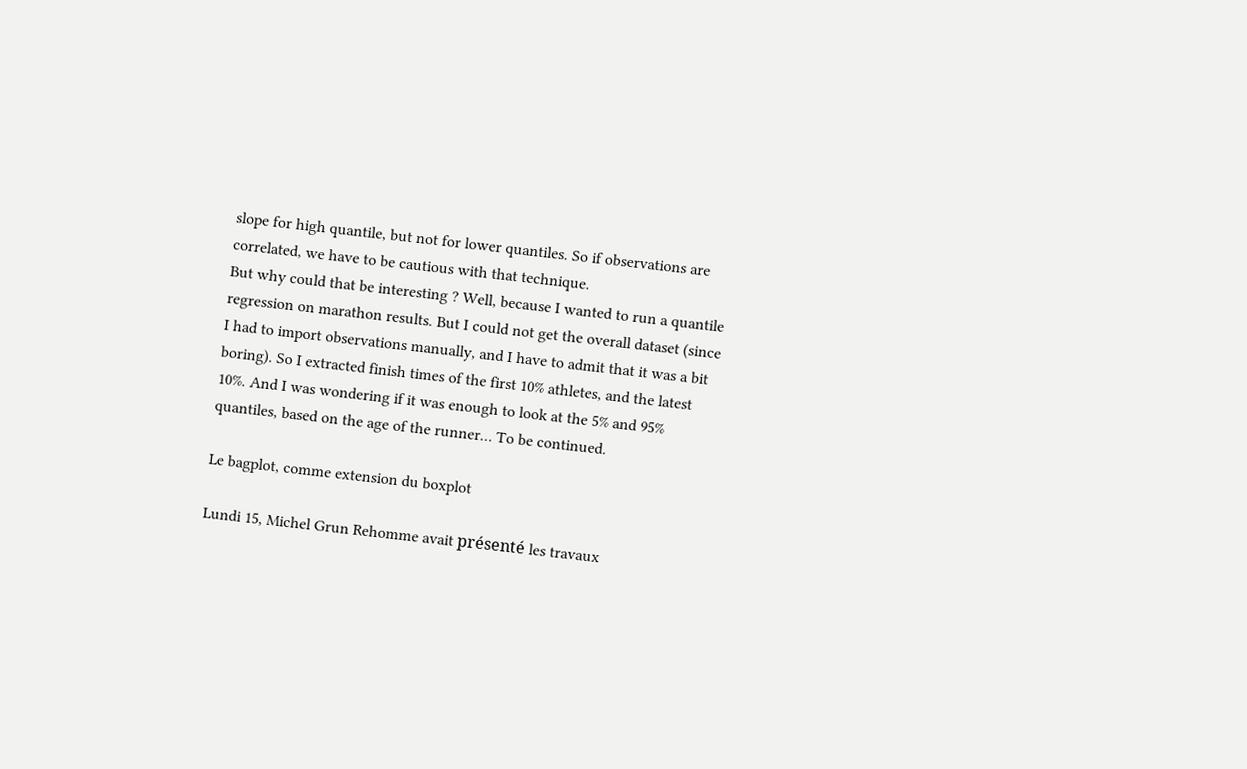slope for high quantile, but not for lower quantiles. So if observations are correlated, we have to be cautious with that technique.
But why could that be interesting ? Well, because I wanted to run a quantile regression on marathon results. But I could not get the overall dataset (since I had to import observations manually, and I have to admit that it was a bit boring). So I extracted finish times of the first 10% athletes, and the latest 10%. And I was wondering if it was enough to look at the 5% and 95% quantiles, based on the age of the runner… To be continued.

Le bagplot, comme extension du boxplot

Lundi 15, Michel Grun Rehomme avait présenté les travaux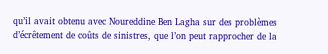qu’il avait obtenu avec Noureddine Ben Lagha sur des problèmes d’écrêtement de coûts de sinistres, que l’on peut rapprocher de la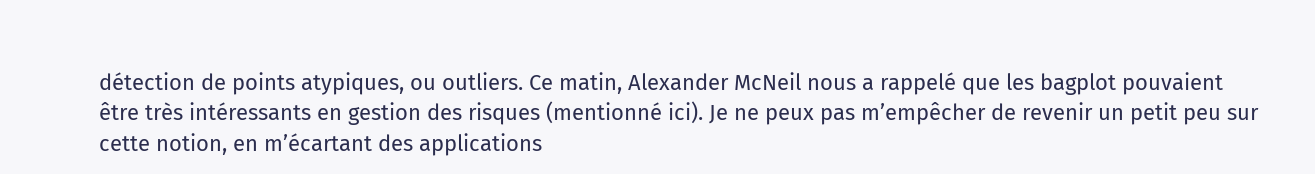détection de points atypiques, ou outliers. Ce matin, Alexander McNeil nous a rappelé que les bagplot pouvaient être très intéressants en gestion des risques (mentionné ici). Je ne peux pas m’empêcher de revenir un petit peu sur cette notion, en m’écartant des applications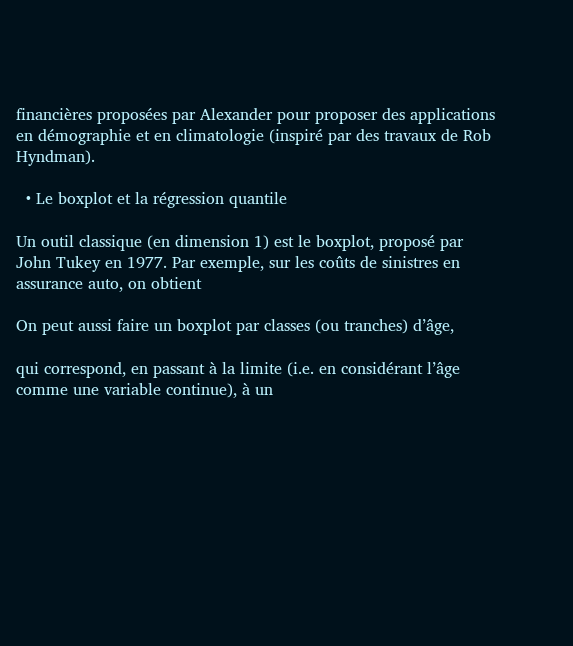financières proposées par Alexander pour proposer des applications en démographie et en climatologie (inspiré par des travaux de Rob Hyndman).

  • Le boxplot et la régression quantile

Un outil classique (en dimension 1) est le boxplot, proposé par John Tukey en 1977. Par exemple, sur les coûts de sinistres en assurance auto, on obtient

On peut aussi faire un boxplot par classes (ou tranches) d’âge,

qui correspond, en passant à la limite (i.e. en considérant l’âge comme une variable continue), à un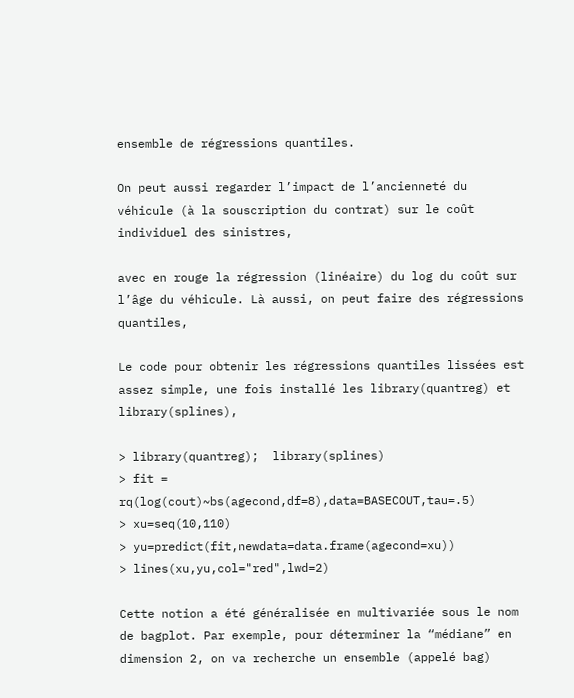ensemble de régressions quantiles.

On peut aussi regarder l’impact de l’ancienneté du véhicule (à la souscription du contrat) sur le coût individuel des sinistres,

avec en rouge la régression (linéaire) du log du coût sur l’âge du véhicule. Là aussi, on peut faire des régressions quantiles,

Le code pour obtenir les régressions quantiles lissées est assez simple, une fois installé les library(quantreg) et library(splines),

> library(quantreg);  library(splines)
> fit = rq(log(cout)~bs(agecond,df=8),data=BASECOUT,tau=.5)
> xu=seq(10,110)
> yu=predict(fit,newdata=data.frame(agecond=xu))
> lines(xu,yu,col="red",lwd=2)

Cette notion a été généralisée en multivariée sous le nom de bagplot. Par exemple, pour déterminer la “médiane” en dimension 2, on va recherche un ensemble (appelé bag)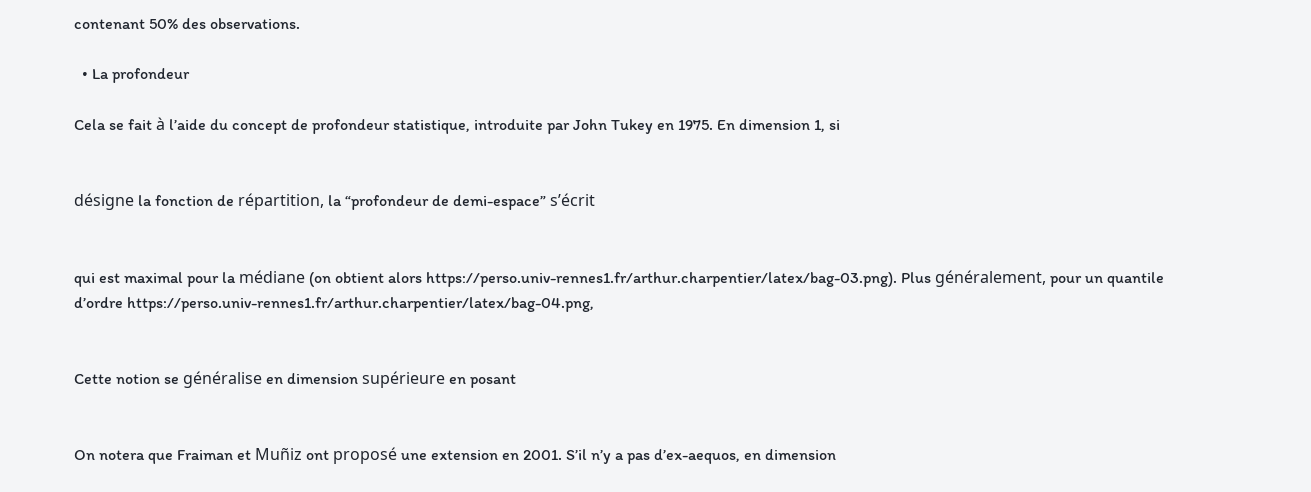contenant 50% des observations.

  • La profondeur

Cela se fait à l’aide du concept de profondeur statistique, introduite par John Tukey en 1975. En dimension 1, si


désigne la fonction de répartition, la “profondeur de demi-espace” s’écrit


qui est maximal pour la médiane (on obtient alors https://perso.univ-rennes1.fr/arthur.charpentier/latex/bag-03.png). Plus généralement, pour un quantile d’ordre https://perso.univ-rennes1.fr/arthur.charpentier/latex/bag-04.png,


Cette notion se généralise en dimension supérieure en posant


On notera que Fraiman et Muñiz ont proposé une extension en 2001. S’il n’y a pas d’ex-aequos, en dimension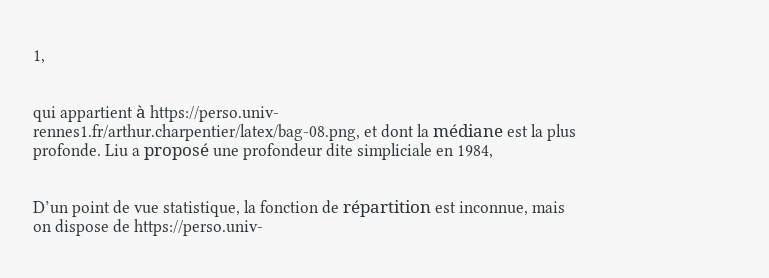1,


qui appartient à https://perso.univ-rennes1.fr/arthur.charpentier/latex/bag-08.png, et dont la médiane est la plus profonde. Liu a proposé une profondeur dite simpliciale en 1984,


D’un point de vue statistique, la fonction de répartition est inconnue, mais on dispose de https://perso.univ-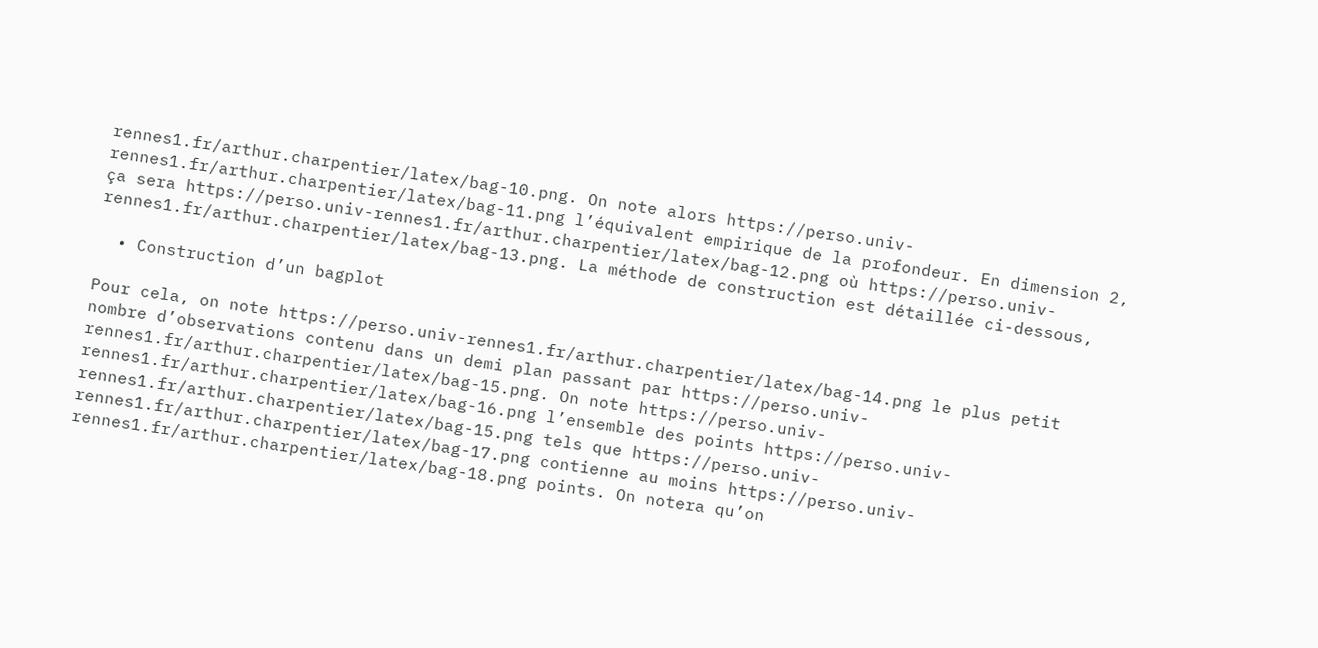rennes1.fr/arthur.charpentier/latex/bag-10.png. On note alors https://perso.univ-rennes1.fr/arthur.charpentier/latex/bag-11.png l’équivalent empirique de la profondeur. En dimension 2, ça sera https://perso.univ-rennes1.fr/arthur.charpentier/latex/bag-12.png où https://perso.univ-rennes1.fr/arthur.charpentier/latex/bag-13.png. La méthode de construction est détaillée ci-dessous,

  • Construction d’un bagplot

Pour cela, on note https://perso.univ-rennes1.fr/arthur.charpentier/latex/bag-14.png le plus petit nombre d’observations contenu dans un demi plan passant par https://perso.univ-rennes1.fr/arthur.charpentier/latex/bag-15.png. On note https://perso.univ-rennes1.fr/arthur.charpentier/latex/bag-16.png l’ensemble des points https://perso.univ-rennes1.fr/arthur.charpentier/latex/bag-15.png tels que https://perso.univ-rennes1.fr/arthur.charpentier/latex/bag-17.png contienne au moins https://perso.univ-rennes1.fr/arthur.charpentier/latex/bag-18.png points. On notera qu’on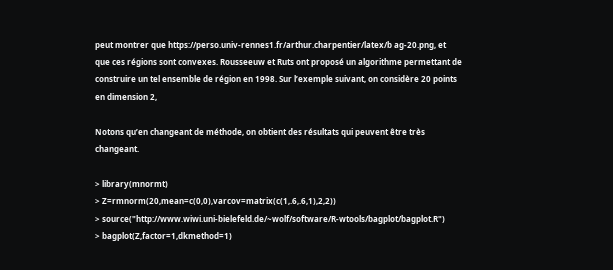peut montrer que https://perso.univ-rennes1.fr/arthur.charpentier/latex/b ag-20.png, et que ces régions sont convexes. Rousseeuw et Ruts ont proposé un algorithme permettant de construire un tel ensemble de région en 1998. Sur l’exemple suivant, on considère 20 points en dimension 2,

Notons qu’en changeant de méthode, on obtient des résultats qui peuvent être très changeant.

> library(mnormt)
> Z=rmnorm(20,mean=c(0,0),varcov=matrix(c(1,.6,.6,1),2,2))
> source("http://www.wiwi.uni-bielefeld.de/~wolf/software/R-wtools/bagplot/bagplot.R")
> bagplot(Z,factor=1,dkmethod=1)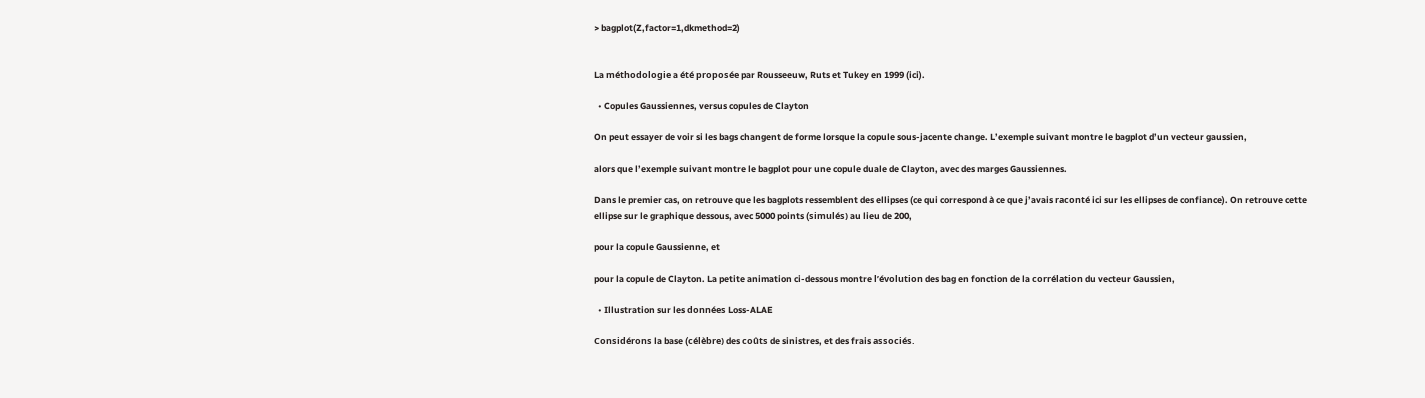> bagplot(Z,factor=1,dkmethod=2)


La méthodologie a été proposée par Rousseeuw, Ruts et Tukey en 1999 (ici).

  • Copules Gaussiennes, versus copules de Clayton

On peut essayer de voir si les bags changent de forme lorsque la copule sous-jacente change. L’exemple suivant montre le bagplot d’un vecteur gaussien,

alors que l’exemple suivant montre le bagplot pour une copule duale de Clayton, avec des marges Gaussiennes.

Dans le premier cas, on retrouve que les bagplots ressemblent des ellipses (ce qui correspond à ce que j’avais raconté ici sur les ellipses de confiance). On retrouve cette ellipse sur le graphique dessous, avec 5000 points (simulés) au lieu de 200,

pour la copule Gaussienne, et

pour la copule de Clayton. La petite animation ci-dessous montre l’évolution des bag en fonction de la corrélation du vecteur Gaussien,

  • Illustration sur les données Loss-ALAE

Considérons la base (célèbre) des coûts de sinistres, et des frais associés.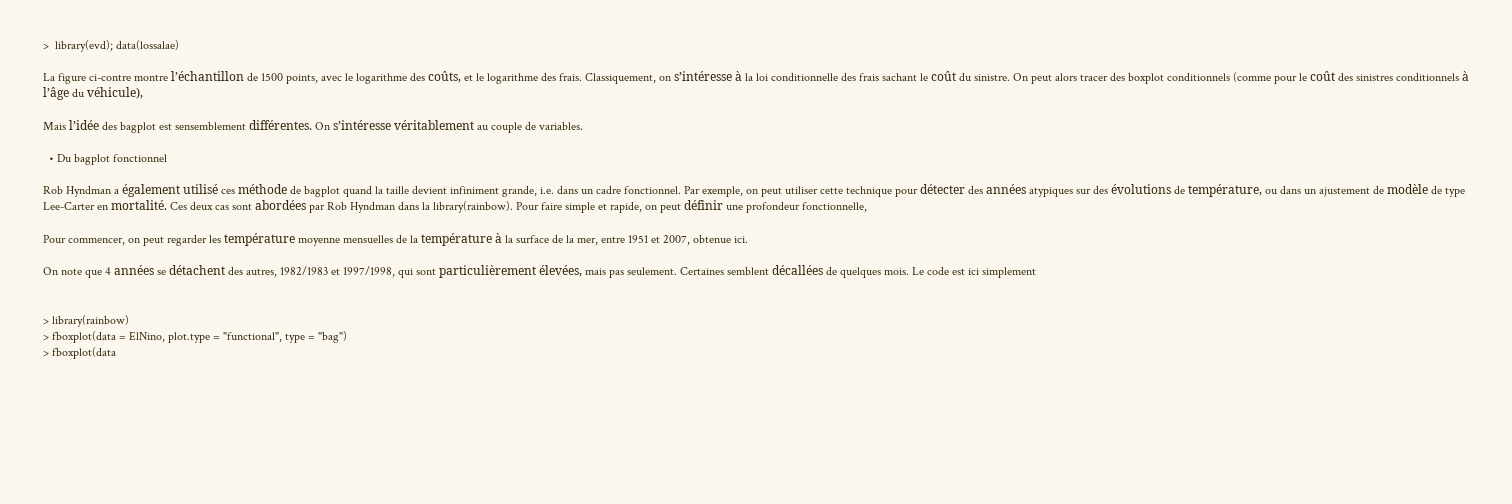>  library(evd); data(lossalae)

La figure ci-contre montre l’échantillon de 1500 points, avec le logarithme des coûts, et le logarithme des frais. Classiquement, on s’intéresse à la loi conditionnelle des frais sachant le coût du sinistre. On peut alors tracer des boxplot conditionnels (comme pour le coût des sinistres conditionnels à l’âge du véhicule),

Mais l’idée des bagplot est sensemblement différentes. On s’intéresse véritablement au couple de variables.

  • Du bagplot fonctionnel

Rob Hyndman a également utilisé ces méthode de bagplot quand la taille devient infiniment grande, i.e. dans un cadre fonctionnel. Par exemple, on peut utiliser cette technique pour détecter des années atypiques sur des évolutions de température, ou dans un ajustement de modèle de type Lee-Carter en mortalité. Ces deux cas sont abordées par Rob Hyndman dans la library(rainbow). Pour faire simple et rapide, on peut définir une profondeur fonctionnelle,

Pour commencer, on peut regarder les température moyenne mensuelles de la température à la surface de la mer, entre 1951 et 2007, obtenue ici.

On note que 4 années se détachent des autres, 1982/1983 et 1997/1998, qui sont particulièrement élevées, mais pas seulement. Certaines semblent décallées de quelques mois. Le code est ici simplement


> library(rainbow)
> fboxplot(data = ElNino, plot.type = "functional", type = "bag")
> fboxplot(data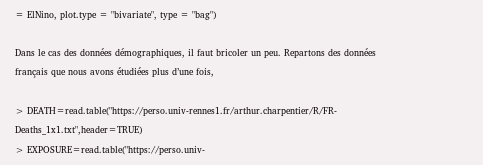= ElNino, plot.type = "bivariate", type = "bag")

Dans le cas des données démographiques, il faut bricoler un peu. Repartons des données français que nous avons étudiées plus d’une fois,

> DEATH=read.table("https://perso.univ-rennes1.fr/arthur.charpentier/R/FR-Deaths_1x1.txt",header=TRUE)
> EXPOSURE=read.table("https://perso.univ-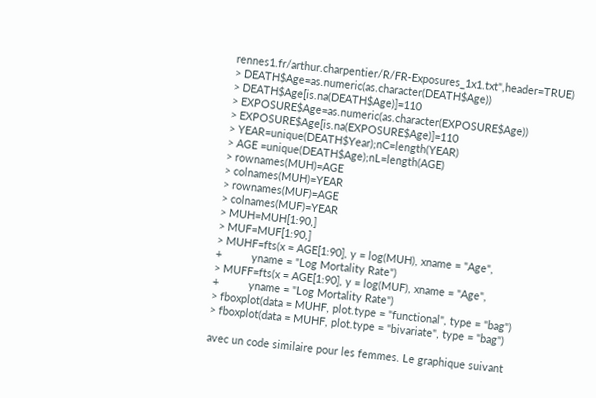rennes1.fr/arthur.charpentier/R/FR-Exposures_1x1.txt",header=TRUE)
> DEATH$Age=as.numeric(as.character(DEATH$Age))
> DEATH$Age[is.na(DEATH$Age)]=110
> EXPOSURE$Age=as.numeric(as.character(EXPOSURE$Age))
> EXPOSURE$Age[is.na(EXPOSURE$Age)]=110
> YEAR=unique(DEATH$Year);nC=length(YEAR)
> AGE =unique(DEATH$Age);nL=length(AGE)
> rownames(MUH)=AGE
> colnames(MUH)=YEAR
> rownames(MUF)=AGE
> colnames(MUF)=YEAR
> MUH=MUH[1:90,]
> MUF=MUF[1:90,]
> MUHF=fts(x = AGE[1:90], y = log(MUH), xname = "Age",
+          yname = "Log Mortality Rate")
> MUFF=fts(x = AGE[1:90], y = log(MUF), xname = "Age",
+          yname = "Log Mortality Rate")
> fboxplot(data = MUHF, plot.type = "functional", type = "bag")
> fboxplot(data = MUHF, plot.type = "bivariate", type = "bag")

avec un code similaire pour les femmes. Le graphique suivant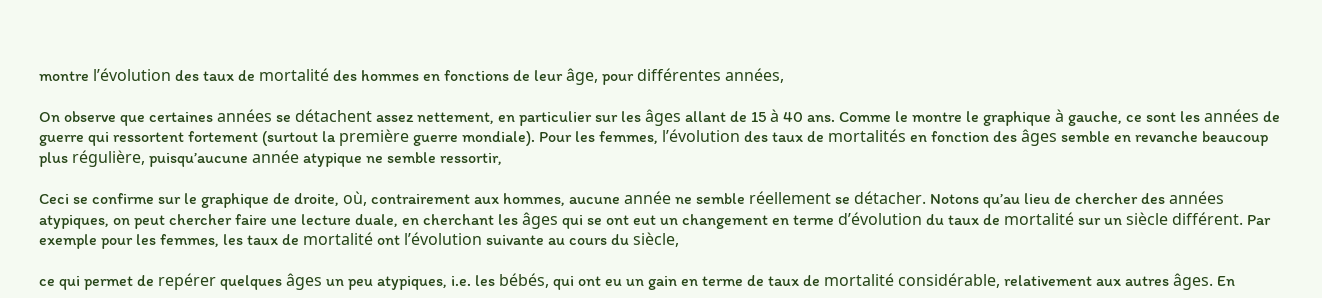montre l’évolution des taux de mortalité des hommes en fonctions de leur âge, pour différentes années,

On observe que certaines années se détachent assez nettement, en particulier sur les âges allant de 15 à 40 ans. Comme le montre le graphique à gauche, ce sont les années de guerre qui ressortent fortement (surtout la première guerre mondiale). Pour les femmes, l’évolution des taux de mortalités en fonction des âges semble en revanche beaucoup plus régulière, puisqu’aucune année atypique ne semble ressortir,

Ceci se confirme sur le graphique de droite, où, contrairement aux hommes, aucune année ne semble réellement se détacher. Notons qu’au lieu de chercher des années atypiques, on peut chercher faire une lecture duale, en cherchant les âges qui se ont eut un changement en terme d’évolution du taux de mortalité sur un siècle différent. Par exemple pour les femmes, les taux de mortalité ont l’évolution suivante au cours du siècle,

ce qui permet de repérer quelques âges un peu atypiques, i.e. les bébés, qui ont eu un gain en terme de taux de mortalité considérable, relativement aux autres âges. En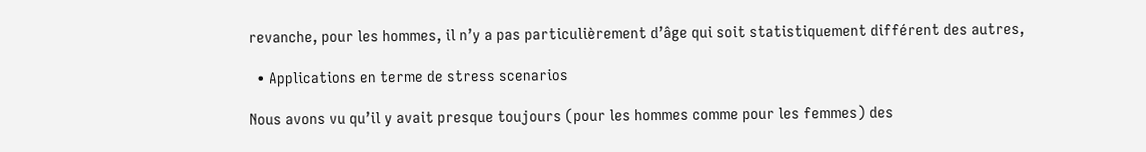revanche, pour les hommes, il n’y a pas particulièrement d’âge qui soit statistiquement différent des autres,

  • Applications en terme de stress scenarios

Nous avons vu qu’il y avait presque toujours (pour les hommes comme pour les femmes) des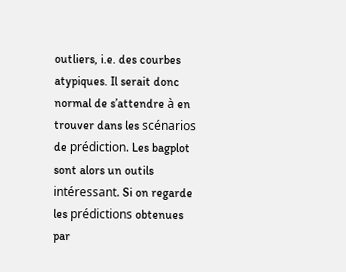outliers, i.e. des courbes atypiques. Il serait donc normal de s’attendre à en trouver dans les scénarios de prédiction. Les bagplot sont alors un outils intéressant. Si on regarde les prédictions obtenues par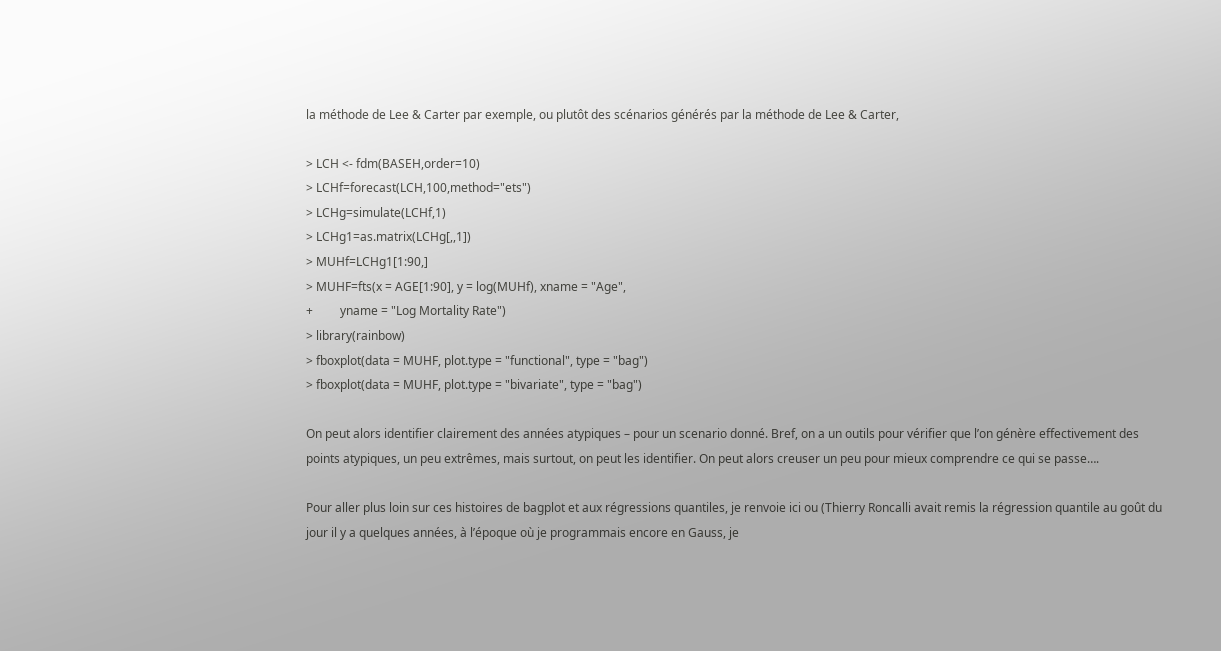la méthode de Lee & Carter par exemple, ou plutôt des scénarios générés par la méthode de Lee & Carter,

> LCH <- fdm(BASEH,order=10)
> LCHf=forecast(LCH,100,method="ets")
> LCHg=simulate(LCHf,1)
> LCHg1=as.matrix(LCHg[,,1])
> MUHf=LCHg1[1:90,]
> MUHF=fts(x = AGE[1:90], y = log(MUHf), xname = "Age",
+         yname = "Log Mortality Rate")
> library(rainbow)
> fboxplot(data = MUHF, plot.type = "functional", type = "bag")
> fboxplot(data = MUHF, plot.type = "bivariate", type = "bag")

On peut alors identifier clairement des années atypiques – pour un scenario donné. Bref, on a un outils pour vérifier que l’on génère effectivement des points atypiques, un peu extrêmes, mais surtout, on peut les identifier. On peut alors creuser un peu pour mieux comprendre ce qui se passe….

Pour aller plus loin sur ces histoires de bagplot et aux régressions quantiles, je renvoie ici ou (Thierry Roncalli avait remis la régression quantile au goût du jour il y a quelques années, à l’époque où je programmais encore en Gauss, je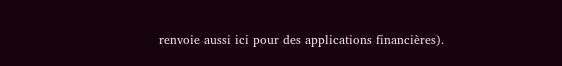renvoie aussi ici pour des applications financières).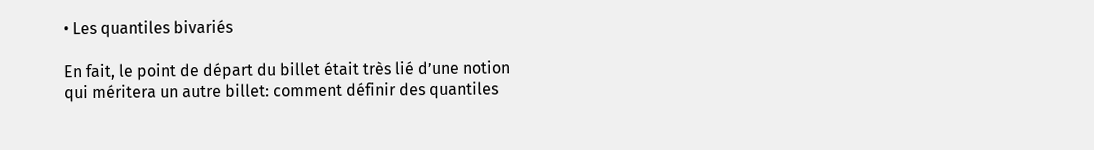• Les quantiles bivariés

En fait, le point de départ du billet était très lié d’une notion qui méritera un autre billet: comment définir des quantiles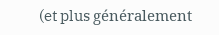(et plus généralement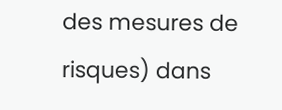des mesures de risques) dans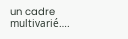un cadre multivarié….